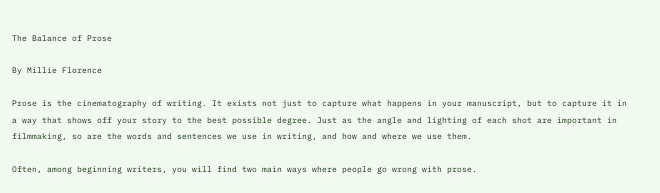The Balance of Prose

By Millie Florence

Prose is the cinematography of writing. It exists not just to capture what happens in your manuscript, but to capture it in a way that shows off your story to the best possible degree. Just as the angle and lighting of each shot are important in filmmaking, so are the words and sentences we use in writing, and how and where we use them.

Often, among beginning writers, you will find two main ways where people go wrong with prose.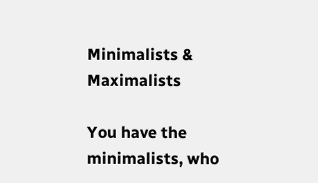Minimalists & Maximalists

You have the minimalists, who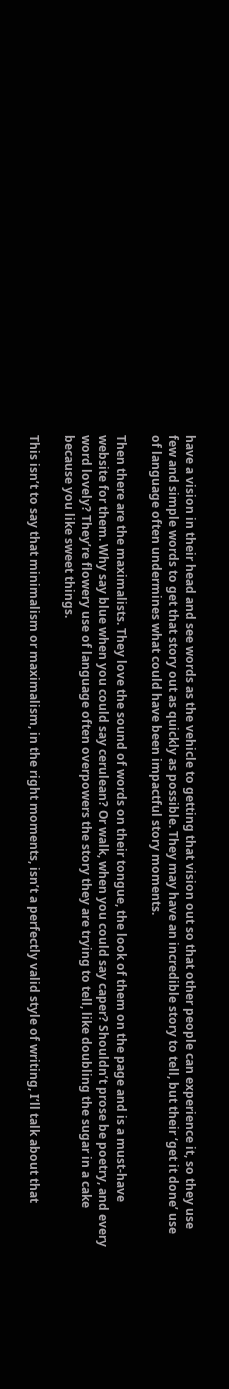have a vision in their head and see words as the vehicle to getting that vision out so that other people can experience it, so they use few and simple words to get that story out as quickly as possible. They may have an incredible story to tell, but their ‘get it done’ use of language often undermines what could have been impactful story moments.

Then there are the maximalists. They love the sound of words on their tongue, the look of them on the page and is a must-have website for them. Why say blue when you could say cerulean? Or walk, when you could say caper? Shouldn’t prose be poetry, and every word lovely? They’re flowery use of language often overpowers the story they are trying to tell, like doubling the sugar in a cake because you like sweet things.

This isn’t to say that minimalism or maximalism, in the right moments, isn’t a perfectly valid style of writing, I’ll talk about that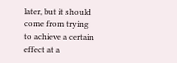later, but it should come from trying to achieve a certain effect at a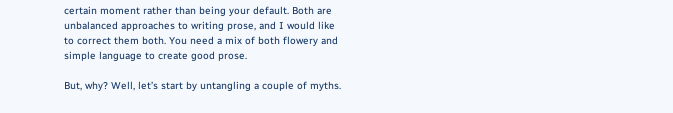certain moment rather than being your default. Both are unbalanced approaches to writing prose, and I would like to correct them both. You need a mix of both flowery and simple language to create good prose.

But, why? Well, let’s start by untangling a couple of myths.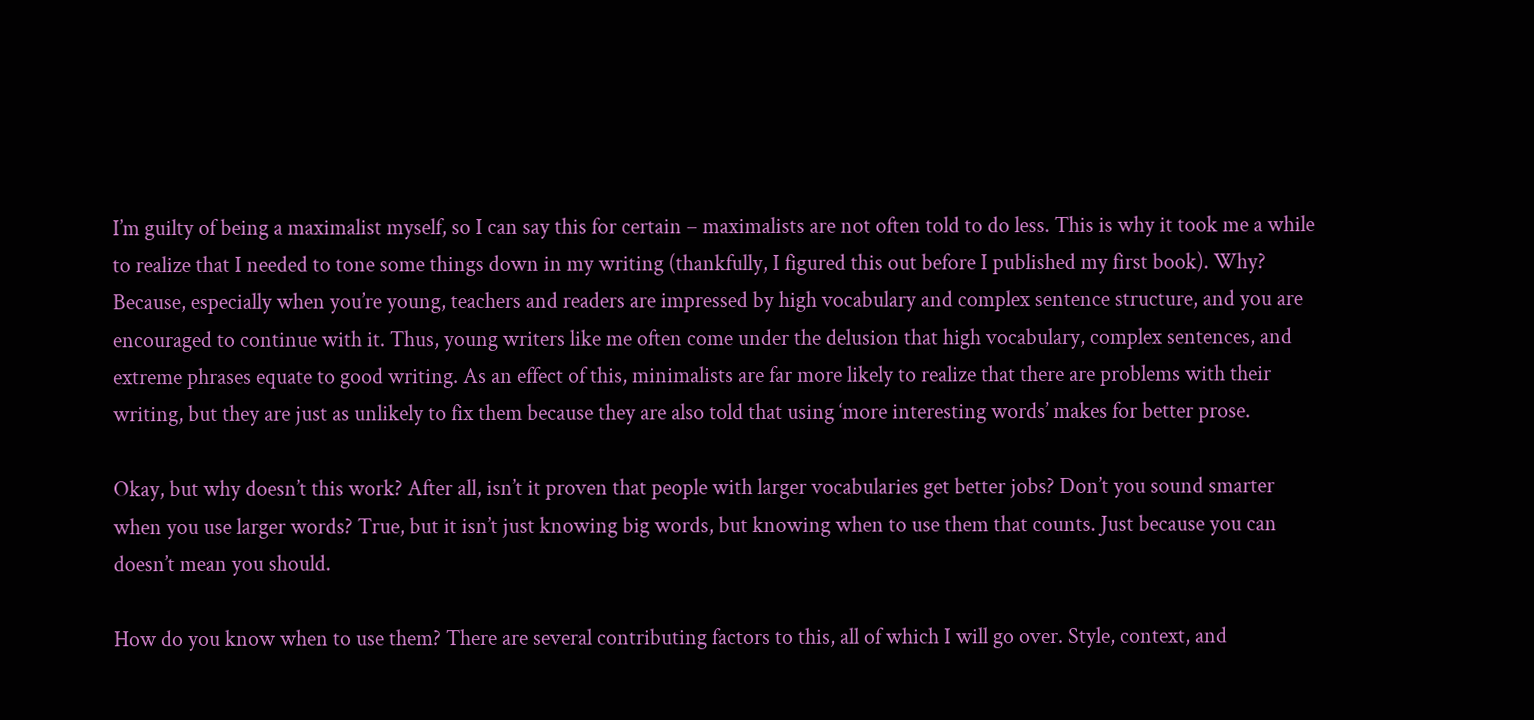I’m guilty of being a maximalist myself, so I can say this for certain – maximalists are not often told to do less. This is why it took me a while to realize that I needed to tone some things down in my writing (thankfully, I figured this out before I published my first book). Why? Because, especially when you’re young, teachers and readers are impressed by high vocabulary and complex sentence structure, and you are encouraged to continue with it. Thus, young writers like me often come under the delusion that high vocabulary, complex sentences, and extreme phrases equate to good writing. As an effect of this, minimalists are far more likely to realize that there are problems with their writing, but they are just as unlikely to fix them because they are also told that using ‘more interesting words’ makes for better prose.

Okay, but why doesn’t this work? After all, isn’t it proven that people with larger vocabularies get better jobs? Don’t you sound smarter when you use larger words? True, but it isn’t just knowing big words, but knowing when to use them that counts. Just because you can doesn’t mean you should.

How do you know when to use them? There are several contributing factors to this, all of which I will go over. Style, context, and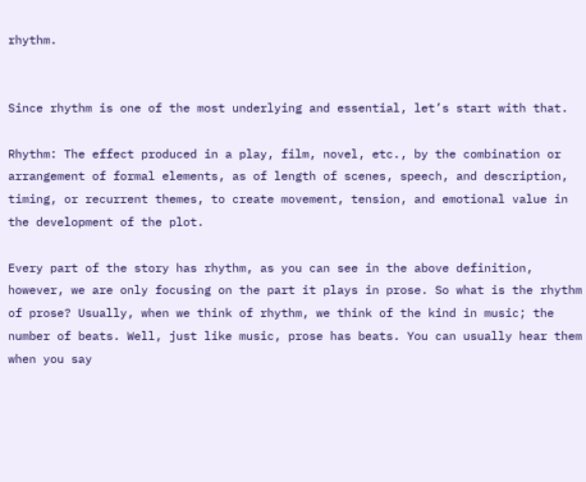rhythm.


Since rhythm is one of the most underlying and essential, let’s start with that.

Rhythm: The effect produced in a play, film, novel, etc., by the combination or arrangement of formal elements, as of length of scenes, speech, and description, timing, or recurrent themes, to create movement, tension, and emotional value in the development of the plot.

Every part of the story has rhythm, as you can see in the above definition, however, we are only focusing on the part it plays in prose. So what is the rhythm of prose? Usually, when we think of rhythm, we think of the kind in music; the number of beats. Well, just like music, prose has beats. You can usually hear them when you say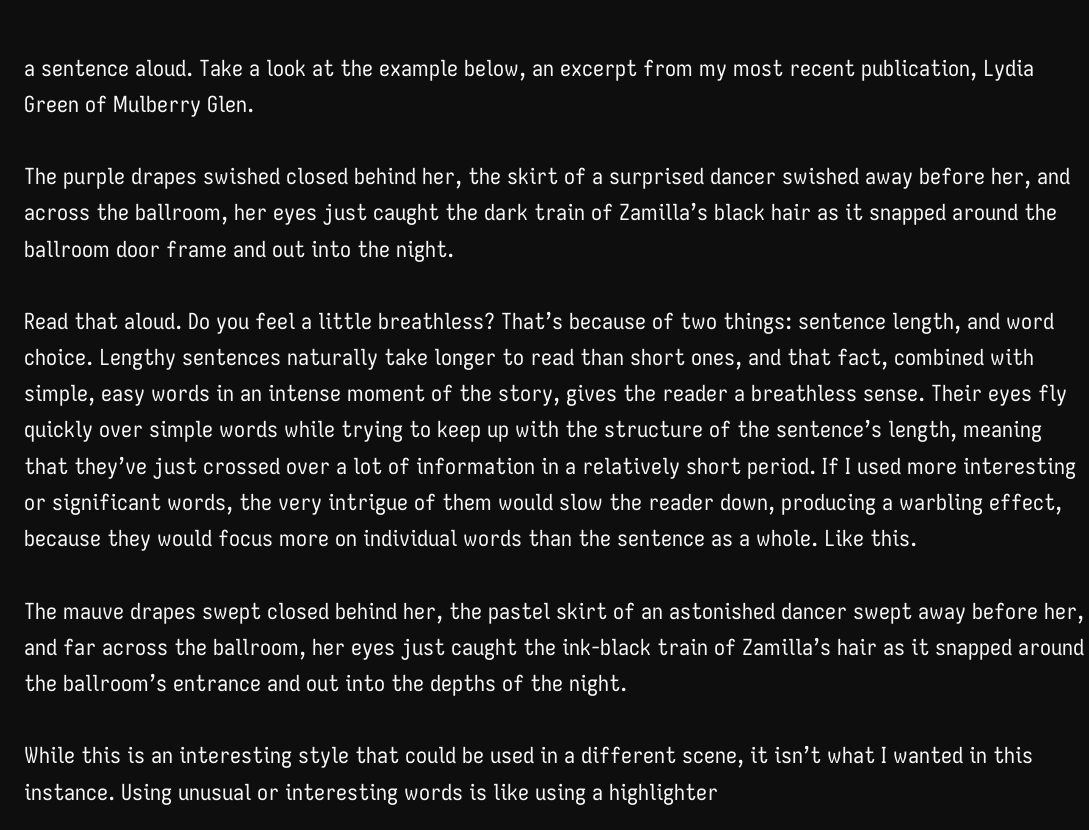a sentence aloud. Take a look at the example below, an excerpt from my most recent publication, Lydia Green of Mulberry Glen.

The purple drapes swished closed behind her, the skirt of a surprised dancer swished away before her, and across the ballroom, her eyes just caught the dark train of Zamilla’s black hair as it snapped around the ballroom door frame and out into the night.

Read that aloud. Do you feel a little breathless? That’s because of two things: sentence length, and word choice. Lengthy sentences naturally take longer to read than short ones, and that fact, combined with simple, easy words in an intense moment of the story, gives the reader a breathless sense. Their eyes fly quickly over simple words while trying to keep up with the structure of the sentence’s length, meaning that they’ve just crossed over a lot of information in a relatively short period. If I used more interesting or significant words, the very intrigue of them would slow the reader down, producing a warbling effect, because they would focus more on individual words than the sentence as a whole. Like this.

The mauve drapes swept closed behind her, the pastel skirt of an astonished dancer swept away before her, and far across the ballroom, her eyes just caught the ink-black train of Zamilla’s hair as it snapped around the ballroom’s entrance and out into the depths of the night.

While this is an interesting style that could be used in a different scene, it isn’t what I wanted in this instance. Using unusual or interesting words is like using a highlighter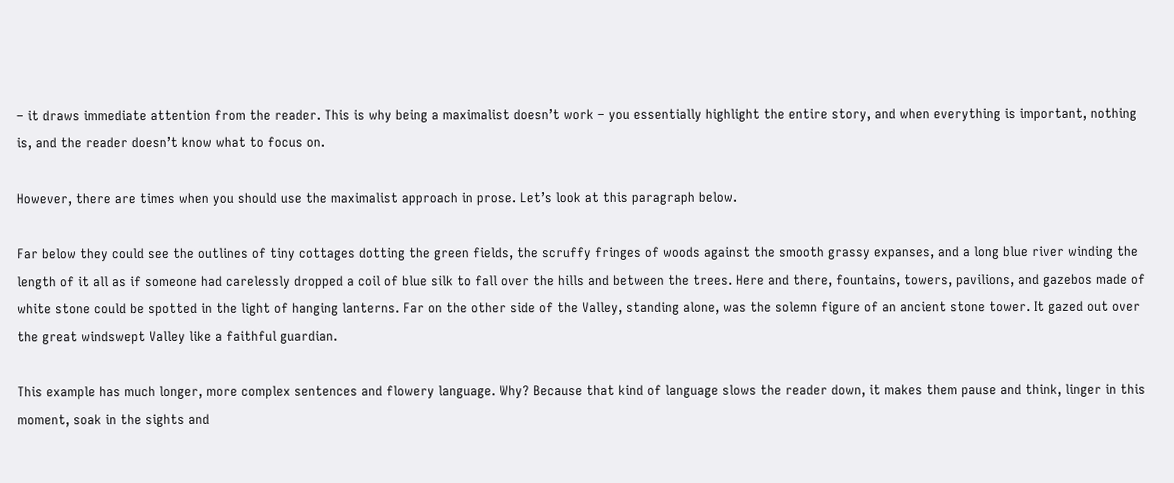– it draws immediate attention from the reader. This is why being a maximalist doesn’t work – you essentially highlight the entire story, and when everything is important, nothing is, and the reader doesn’t know what to focus on.

However, there are times when you should use the maximalist approach in prose. Let’s look at this paragraph below.

Far below they could see the outlines of tiny cottages dotting the green fields, the scruffy fringes of woods against the smooth grassy expanses, and a long blue river winding the length of it all as if someone had carelessly dropped a coil of blue silk to fall over the hills and between the trees. Here and there, fountains, towers, pavilions, and gazebos made of white stone could be spotted in the light of hanging lanterns. Far on the other side of the Valley, standing alone, was the solemn figure of an ancient stone tower. It gazed out over the great windswept Valley like a faithful guardian.

This example has much longer, more complex sentences and flowery language. Why? Because that kind of language slows the reader down, it makes them pause and think, linger in this moment, soak in the sights and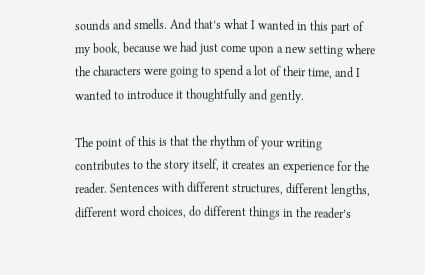sounds and smells. And that’s what I wanted in this part of my book, because we had just come upon a new setting where the characters were going to spend a lot of their time, and I wanted to introduce it thoughtfully and gently.

The point of this is that the rhythm of your writing contributes to the story itself, it creates an experience for the reader. Sentences with different structures, different lengths, different word choices, do different things in the reader’s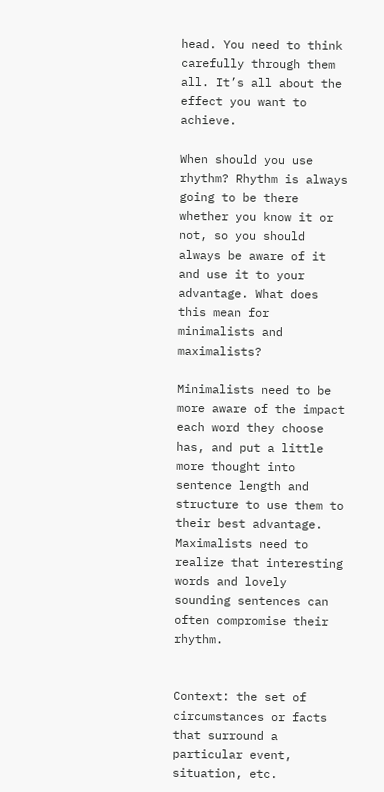head. You need to think carefully through them all. It’s all about the effect you want to achieve.

When should you use rhythm? Rhythm is always going to be there whether you know it or not, so you should always be aware of it and use it to your advantage. What does this mean for minimalists and maximalists?

Minimalists need to be more aware of the impact each word they choose has, and put a little more thought into sentence length and structure to use them to their best advantage. Maximalists need to realize that interesting words and lovely sounding sentences can often compromise their rhythm.


Context: the set of circumstances or facts that surround a particular event, situation, etc.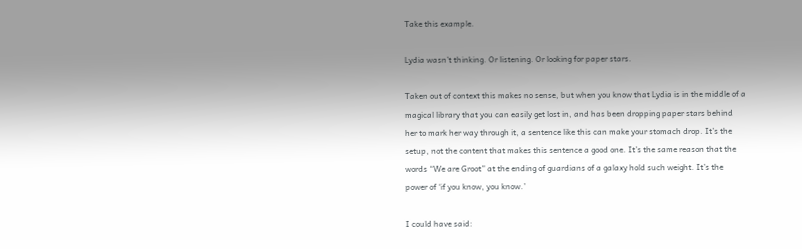Take this example.

Lydia wasn’t thinking. Or listening. Or looking for paper stars.

Taken out of context this makes no sense, but when you know that Lydia is in the middle of a magical library that you can easily get lost in, and has been dropping paper stars behind her to mark her way through it, a sentence like this can make your stomach drop. It’s the setup, not the content that makes this sentence a good one. It’s the same reason that the words “We are Groot” at the ending of guardians of a galaxy hold such weight. It’s the power of ‘if you know, you know.’

I could have said: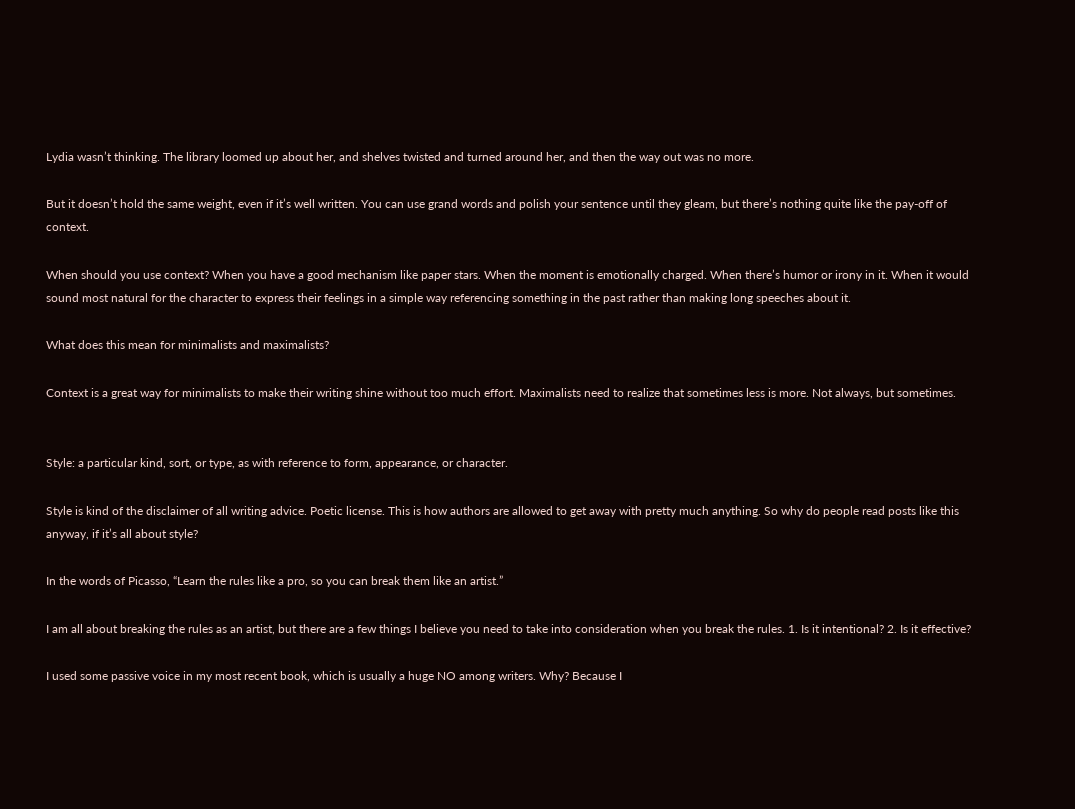Lydia wasn’t thinking. The library loomed up about her, and shelves twisted and turned around her, and then the way out was no more.

But it doesn’t hold the same weight, even if it’s well written. You can use grand words and polish your sentence until they gleam, but there’s nothing quite like the pay-off of context.

When should you use context? When you have a good mechanism like paper stars. When the moment is emotionally charged. When there’s humor or irony in it. When it would sound most natural for the character to express their feelings in a simple way referencing something in the past rather than making long speeches about it.

What does this mean for minimalists and maximalists?

Context is a great way for minimalists to make their writing shine without too much effort. Maximalists need to realize that sometimes less is more. Not always, but sometimes.


Style: a particular kind, sort, or type, as with reference to form, appearance, or character.

Style is kind of the disclaimer of all writing advice. Poetic license. This is how authors are allowed to get away with pretty much anything. So why do people read posts like this anyway, if it’s all about style?

In the words of Picasso, “Learn the rules like a pro, so you can break them like an artist.”

I am all about breaking the rules as an artist, but there are a few things I believe you need to take into consideration when you break the rules. 1. Is it intentional? 2. Is it effective?

I used some passive voice in my most recent book, which is usually a huge NO among writers. Why? Because I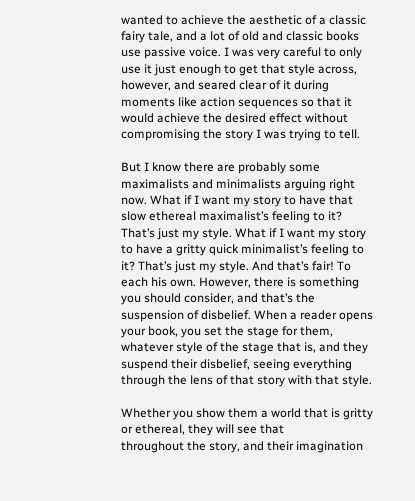wanted to achieve the aesthetic of a classic fairy tale, and a lot of old and classic books use passive voice. I was very careful to only use it just enough to get that style across, however, and seared clear of it during moments like action sequences so that it would achieve the desired effect without compromising the story I was trying to tell.

But I know there are probably some maximalists and minimalists arguing right now. What if I want my story to have that slow ethereal maximalist’s feeling to it? That’s just my style. What if I want my story to have a gritty quick minimalist’s feeling to it? That’s just my style. And that’s fair! To each his own. However, there is something you should consider, and that’s the suspension of disbelief. When a reader opens your book, you set the stage for them, whatever style of the stage that is, and they suspend their disbelief, seeing everything through the lens of that story with that style.

Whether you show them a world that is gritty or ethereal, they will see that
throughout the story, and their imagination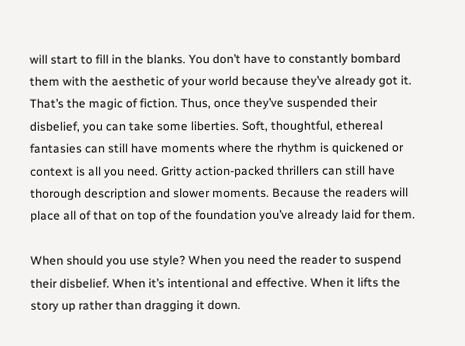will start to fill in the blanks. You don’t have to constantly bombard them with the aesthetic of your world because they’ve already got it. That’s the magic of fiction. Thus, once they’ve suspended their disbelief, you can take some liberties. Soft, thoughtful, ethereal fantasies can still have moments where the rhythm is quickened or context is all you need. Gritty action-packed thrillers can still have thorough description and slower moments. Because the readers will place all of that on top of the foundation you’ve already laid for them.

When should you use style? When you need the reader to suspend their disbelief. When it’s intentional and effective. When it lifts the story up rather than dragging it down.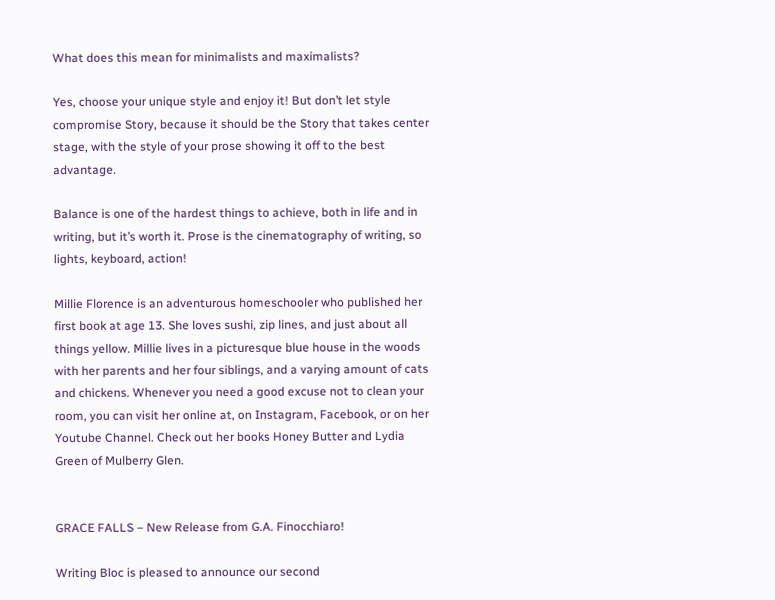What does this mean for minimalists and maximalists?

Yes, choose your unique style and enjoy it! But don’t let style compromise Story, because it should be the Story that takes center stage, with the style of your prose showing it off to the best advantage.

Balance is one of the hardest things to achieve, both in life and in writing, but it’s worth it. Prose is the cinematography of writing, so lights, keyboard, action!

Millie Florence is an adventurous homeschooler who published her first book at age 13. She loves sushi, zip lines, and just about all things yellow. Millie lives in a picturesque blue house in the woods with her parents and her four siblings, and a varying amount of cats and chickens. Whenever you need a good excuse not to clean your room, you can visit her online at, on Instagram, Facebook, or on her Youtube Channel. Check out her books Honey Butter and Lydia Green of Mulberry Glen.


GRACE FALLS – New Release from G.A. Finocchiaro!

Writing Bloc is pleased to announce our second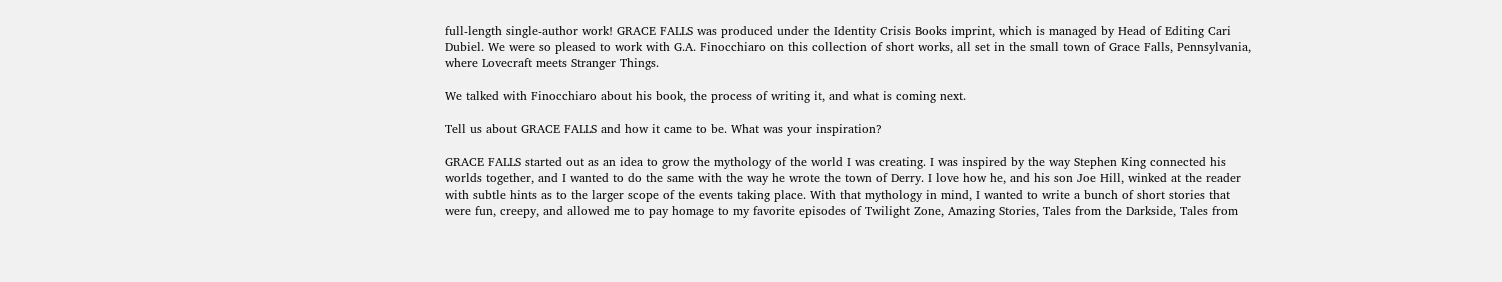full-length single-author work! GRACE FALLS was produced under the Identity Crisis Books imprint, which is managed by Head of Editing Cari Dubiel. We were so pleased to work with G.A. Finocchiaro on this collection of short works, all set in the small town of Grace Falls, Pennsylvania, where Lovecraft meets Stranger Things.

We talked with Finocchiaro about his book, the process of writing it, and what is coming next.

Tell us about GRACE FALLS and how it came to be. What was your inspiration?

GRACE FALLS started out as an idea to grow the mythology of the world I was creating. I was inspired by the way Stephen King connected his worlds together, and I wanted to do the same with the way he wrote the town of Derry. I love how he, and his son Joe Hill, winked at the reader with subtle hints as to the larger scope of the events taking place. With that mythology in mind, I wanted to write a bunch of short stories that were fun, creepy, and allowed me to pay homage to my favorite episodes of Twilight Zone, Amazing Stories, Tales from the Darkside, Tales from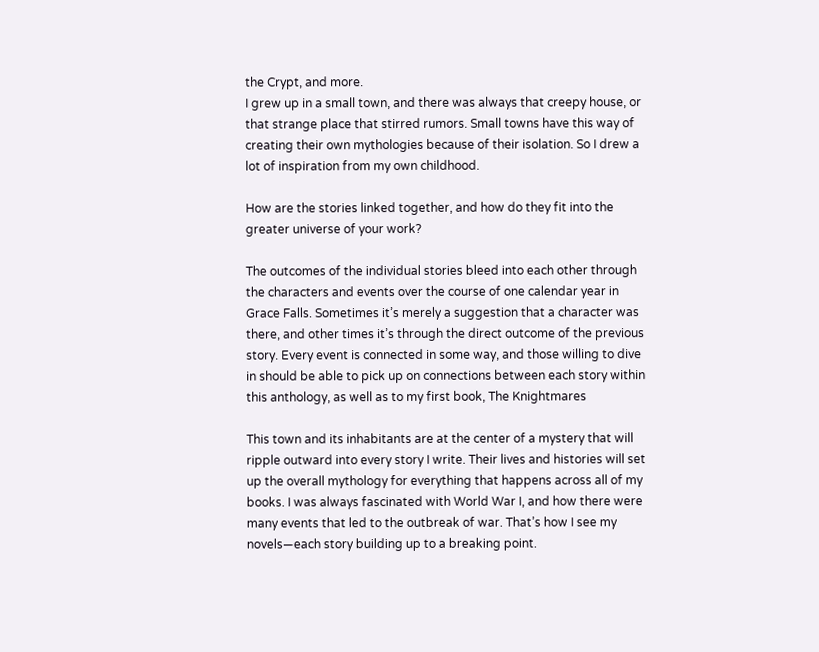the Crypt, and more.
I grew up in a small town, and there was always that creepy house, or that strange place that stirred rumors. Small towns have this way of creating their own mythologies because of their isolation. So I drew a lot of inspiration from my own childhood.

How are the stories linked together, and how do they fit into the greater universe of your work?

The outcomes of the individual stories bleed into each other through the characters and events over the course of one calendar year in Grace Falls. Sometimes it’s merely a suggestion that a character was there, and other times it’s through the direct outcome of the previous story. Every event is connected in some way, and those willing to dive in should be able to pick up on connections between each story within this anthology, as well as to my first book, The Knightmares

This town and its inhabitants are at the center of a mystery that will ripple outward into every story I write. Their lives and histories will set up the overall mythology for everything that happens across all of my books. I was always fascinated with World War I, and how there were many events that led to the outbreak of war. That’s how I see my novels—each story building up to a breaking point.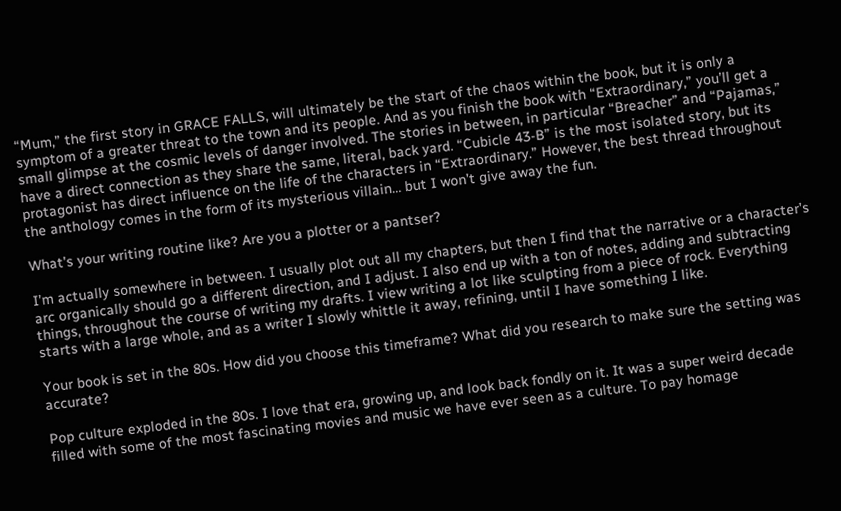“Mum,” the first story in GRACE FALLS, will ultimately be the start of the chaos within the book, but it is only a symptom of a greater threat to the town and its people. And as you finish the book with “Extraordinary,” you’ll get a small glimpse at the cosmic levels of danger involved. The stories in between, in particular “Breacher” and “Pajamas,” have a direct connection as they share the same, literal, back yard. “Cubicle 43-B” is the most isolated story, but its protagonist has direct influence on the life of the characters in “Extraordinary.” However, the best thread throughout the anthology comes in the form of its mysterious villain… but I won’t give away the fun.

What’s your writing routine like? Are you a plotter or a pantser?

I’m actually somewhere in between. I usually plot out all my chapters, but then I find that the narrative or a character’s arc organically should go a different direction, and I adjust. I also end up with a ton of notes, adding and subtracting things, throughout the course of writing my drafts. I view writing a lot like sculpting from a piece of rock. Everything starts with a large whole, and as a writer I slowly whittle it away, refining, until I have something I like.

Your book is set in the 80s. How did you choose this timeframe? What did you research to make sure the setting was accurate?

Pop culture exploded in the 80s. I love that era, growing up, and look back fondly on it. It was a super weird decade filled with some of the most fascinating movies and music we have ever seen as a culture. To pay homage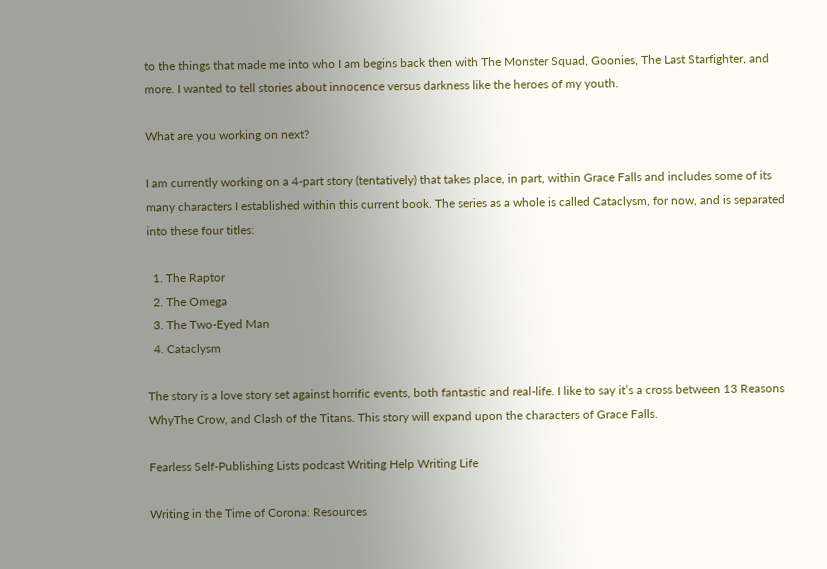to the things that made me into who I am begins back then with The Monster Squad, Goonies, The Last Starfighter, and more. I wanted to tell stories about innocence versus darkness like the heroes of my youth.

What are you working on next?

I am currently working on a 4-part story (tentatively) that takes place, in part, within Grace Falls and includes some of its many characters I established within this current book. The series as a whole is called Cataclysm, for now, and is separated into these four titles:

  1. The Raptor
  2. The Omega
  3. The Two-Eyed Man
  4. Cataclysm

The story is a love story set against horrific events, both fantastic and real-life. I like to say it’s a cross between 13 Reasons WhyThe Crow, and Clash of the Titans. This story will expand upon the characters of Grace Falls.

Fearless Self-Publishing Lists podcast Writing Help Writing Life

Writing in the Time of Corona: Resources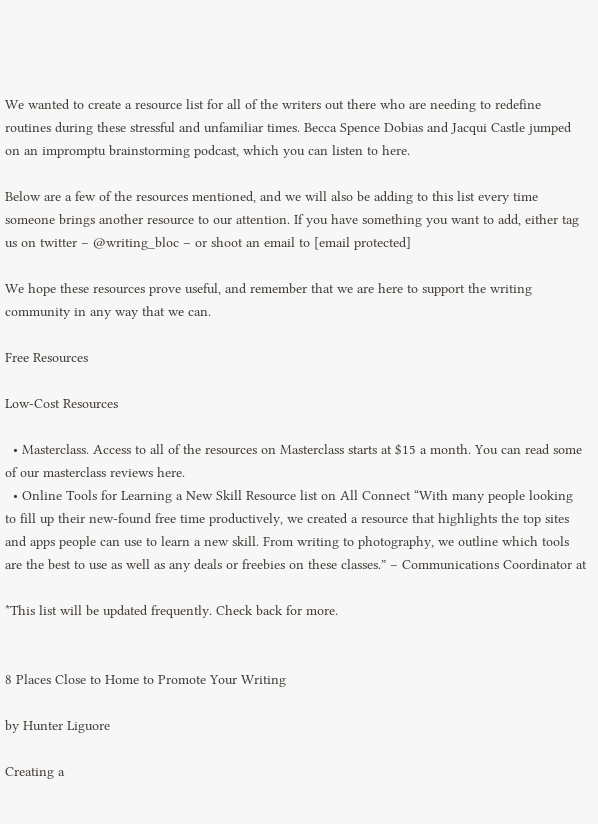We wanted to create a resource list for all of the writers out there who are needing to redefine routines during these stressful and unfamiliar times. Becca Spence Dobias and Jacqui Castle jumped on an impromptu brainstorming podcast, which you can listen to here.

Below are a few of the resources mentioned, and we will also be adding to this list every time someone brings another resource to our attention. If you have something you want to add, either tag us on twitter – @writing_bloc – or shoot an email to [email protected]

We hope these resources prove useful, and remember that we are here to support the writing community in any way that we can.

Free Resources

Low-Cost Resources

  • Masterclass. Access to all of the resources on Masterclass starts at $15 a month. You can read some of our masterclass reviews here.
  • Online Tools for Learning a New Skill Resource list on All Connect “With many people looking to fill up their new-found free time productively, we created a resource that highlights the top sites and apps people can use to learn a new skill. From writing to photography, we outline which tools are the best to use as well as any deals or freebies on these classes.” – Communications Coordinator at

*This list will be updated frequently. Check back for more.


8 Places Close to Home to Promote Your Writing

by Hunter Liguore

Creating a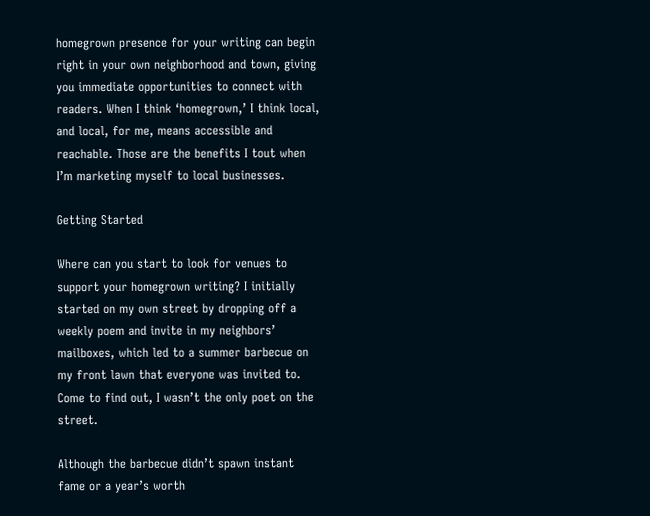homegrown presence for your writing can begin right in your own neighborhood and town, giving you immediate opportunities to connect with readers. When I think ‘homegrown,’ I think local, and local, for me, means accessible and reachable. Those are the benefits I tout when I’m marketing myself to local businesses.

Getting Started

Where can you start to look for venues to support your homegrown writing? I initially started on my own street by dropping off a weekly poem and invite in my neighbors’ mailboxes, which led to a summer barbecue on my front lawn that everyone was invited to. Come to find out, I wasn’t the only poet on the street.

Although the barbecue didn’t spawn instant fame or a year’s worth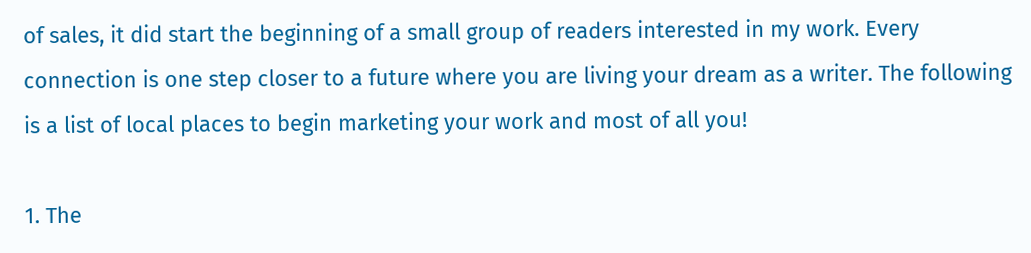of sales, it did start the beginning of a small group of readers interested in my work. Every connection is one step closer to a future where you are living your dream as a writer. The following is a list of local places to begin marketing your work and most of all you!

1. The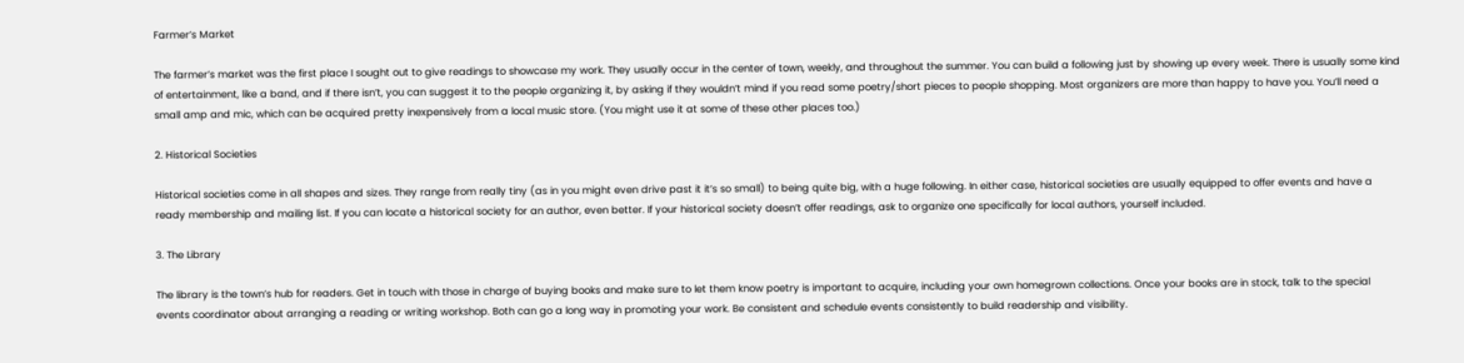Farmer’s Market

The farmer’s market was the first place I sought out to give readings to showcase my work. They usually occur in the center of town, weekly, and throughout the summer. You can build a following just by showing up every week. There is usually some kind of entertainment, like a band, and if there isn’t, you can suggest it to the people organizing it, by asking if they wouldn’t mind if you read some poetry/short pieces to people shopping. Most organizers are more than happy to have you. You’ll need a small amp and mic, which can be acquired pretty inexpensively from a local music store. (You might use it at some of these other places too.)

2. Historical Societies

Historical societies come in all shapes and sizes. They range from really tiny (as in you might even drive past it it’s so small) to being quite big, with a huge following. In either case, historical societies are usually equipped to offer events and have a ready membership and mailing list. If you can locate a historical society for an author, even better. If your historical society doesn’t offer readings, ask to organize one specifically for local authors, yourself included.

3. The Library

The library is the town’s hub for readers. Get in touch with those in charge of buying books and make sure to let them know poetry is important to acquire, including your own homegrown collections. Once your books are in stock, talk to the special events coordinator about arranging a reading or writing workshop. Both can go a long way in promoting your work. Be consistent and schedule events consistently to build readership and visibility.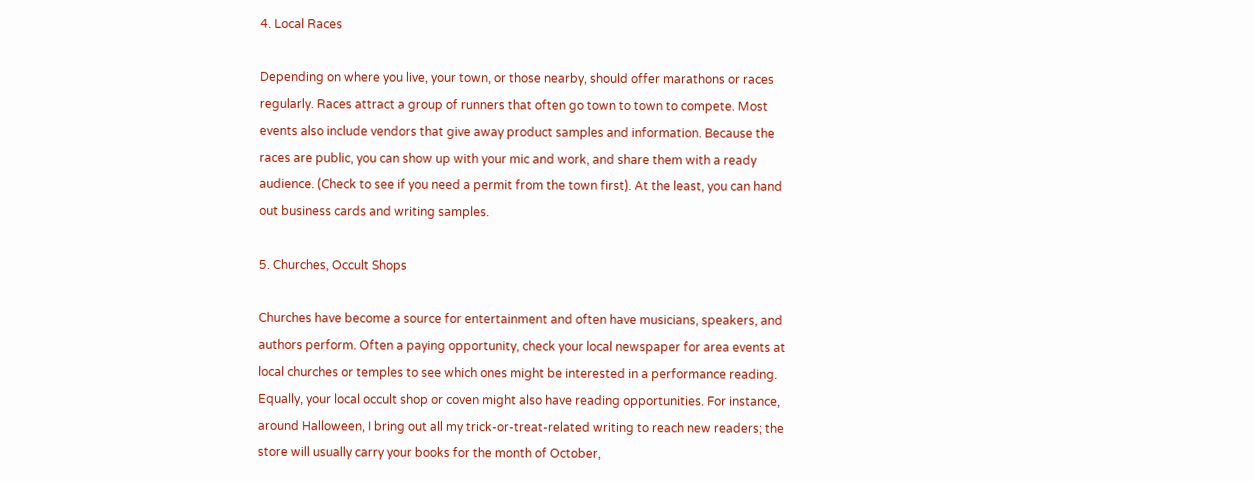4. Local Races

Depending on where you live, your town, or those nearby, should offer marathons or races regularly. Races attract a group of runners that often go town to town to compete. Most events also include vendors that give away product samples and information. Because the races are public, you can show up with your mic and work, and share them with a ready audience. (Check to see if you need a permit from the town first). At the least, you can hand out business cards and writing samples.

5. Churches, Occult Shops

Churches have become a source for entertainment and often have musicians, speakers, and authors perform. Often a paying opportunity, check your local newspaper for area events at local churches or temples to see which ones might be interested in a performance reading. Equally, your local occult shop or coven might also have reading opportunities. For instance, around Halloween, I bring out all my trick-or-treat-related writing to reach new readers; the store will usually carry your books for the month of October,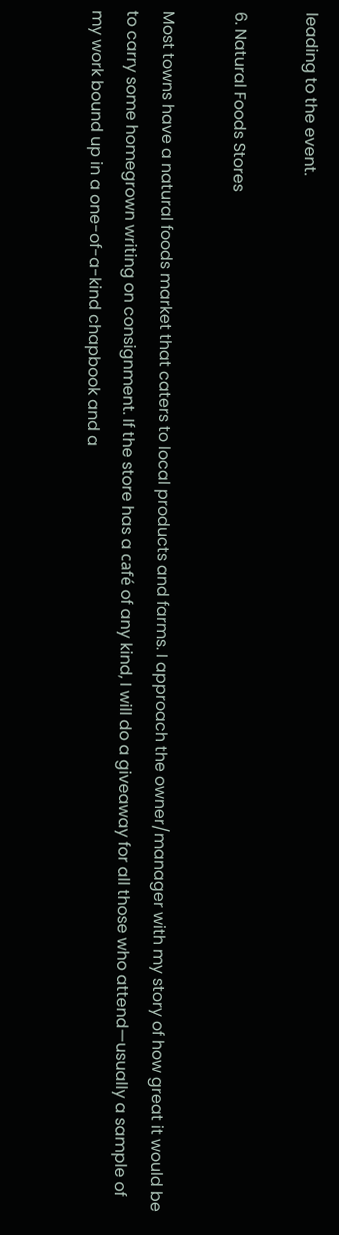leading to the event.

6. Natural Foods Stores

Most towns have a natural foods market that caters to local products and farms. I approach the owner/manager with my story of how great it would be to carry some homegrown writing on consignment. If the store has a café of any kind, I will do a giveaway for all those who attend—usually a sample of my work bound up in a one-of-a-kind chapbook and a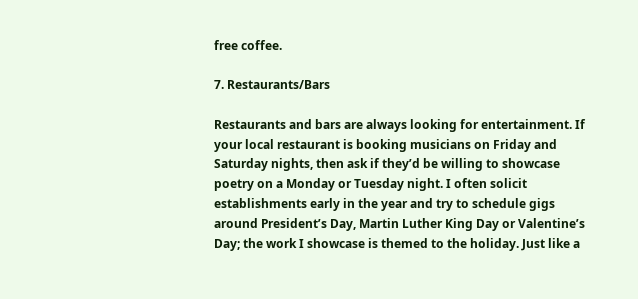free coffee.

7. Restaurants/Bars

Restaurants and bars are always looking for entertainment. If your local restaurant is booking musicians on Friday and Saturday nights, then ask if they’d be willing to showcase poetry on a Monday or Tuesday night. I often solicit establishments early in the year and try to schedule gigs around President’s Day, Martin Luther King Day or Valentine’s Day; the work I showcase is themed to the holiday. Just like a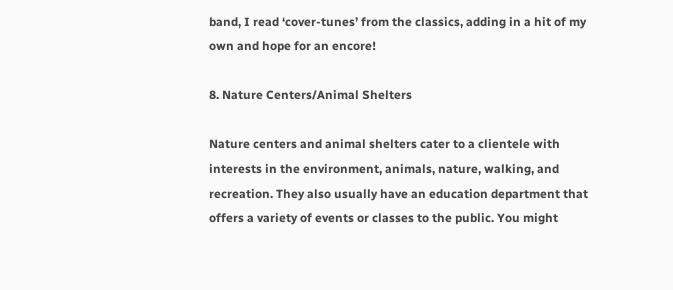band, I read ‘cover-tunes’ from the classics, adding in a hit of my own and hope for an encore!

8. Nature Centers/Animal Shelters

Nature centers and animal shelters cater to a clientele with interests in the environment, animals, nature, walking, and recreation. They also usually have an education department that offers a variety of events or classes to the public. You might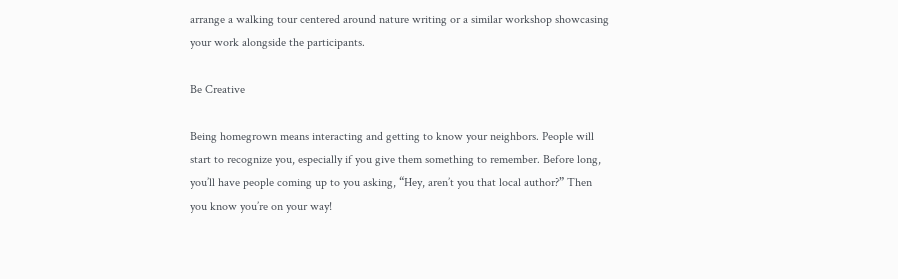arrange a walking tour centered around nature writing or a similar workshop showcasing your work alongside the participants.

Be Creative

Being homegrown means interacting and getting to know your neighbors. People will start to recognize you, especially if you give them something to remember. Before long, you’ll have people coming up to you asking, “Hey, aren’t you that local author?” Then you know you’re on your way!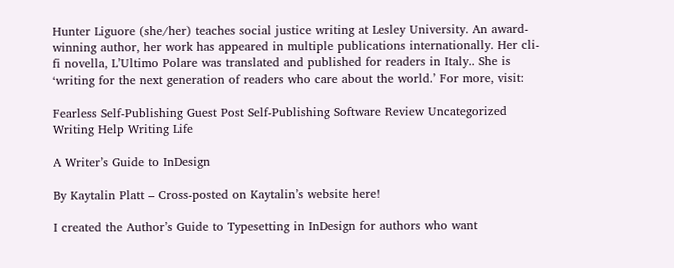Hunter Liguore (she/her) teaches social justice writing at Lesley University. An award-winning author, her work has appeared in multiple publications internationally. Her cli-fi novella, L’Ultimo Polare was translated and published for readers in Italy.. She is ‘writing for the next generation of readers who care about the world.’ For more, visit:

Fearless Self-Publishing Guest Post Self-Publishing Software Review Uncategorized Writing Help Writing Life

A Writer’s Guide to InDesign

By Kaytalin Platt – Cross-posted on Kaytalin’s website here!

I created the Author’s Guide to Typesetting in InDesign for authors who want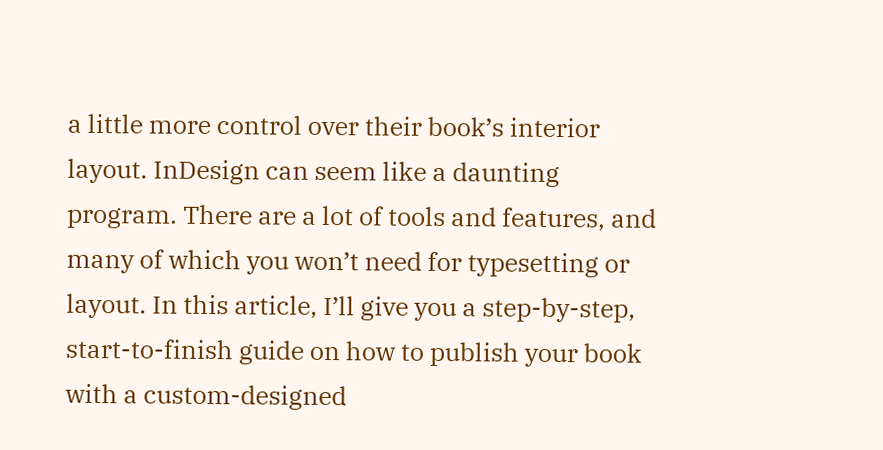a little more control over their book’s interior layout. InDesign can seem like a daunting program. There are a lot of tools and features, and many of which you won’t need for typesetting or layout. In this article, I’ll give you a step-by-step, start-to-finish guide on how to publish your book with a custom-designed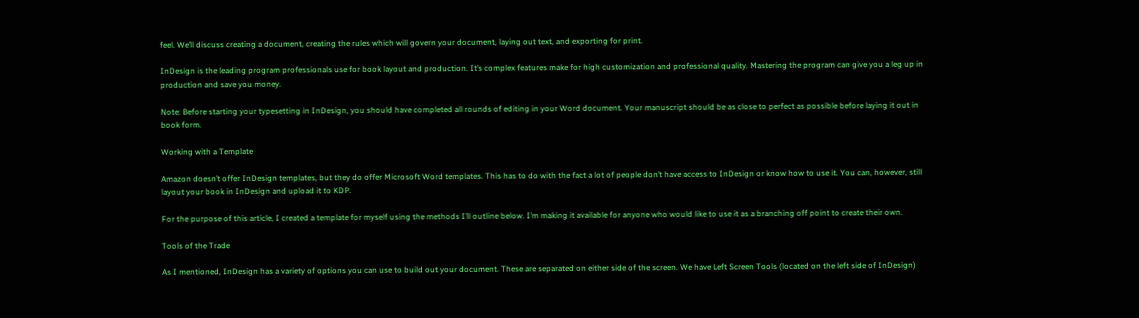feel. We’ll discuss creating a document, creating the rules which will govern your document, laying out text, and exporting for print.

InDesign is the leading program professionals use for book layout and production. It’s complex features make for high customization and professional quality. Mastering the program can give you a leg up in production and save you money.

Note: Before starting your typesetting in InDesign, you should have completed all rounds of editing in your Word document. Your manuscript should be as close to perfect as possible before laying it out in book form.

Working with a Template

Amazon doesn’t offer InDesign templates, but they do offer Microsoft Word templates. This has to do with the fact a lot of people don’t have access to InDesign or know how to use it. You can, however, still layout your book in InDesign and upload it to KDP.

For the purpose of this article, I created a template for myself using the methods I’ll outline below. I’m making it available for anyone who would like to use it as a branching off point to create their own.

Tools of the Trade

As I mentioned, InDesign has a variety of options you can use to build out your document. These are separated on either side of the screen. We have Left Screen Tools (located on the left side of InDesign)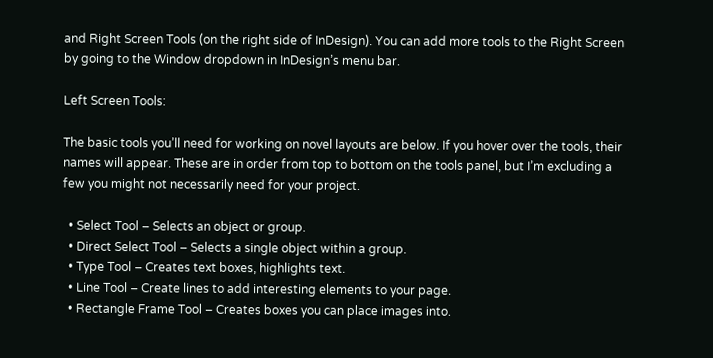and Right Screen Tools (on the right side of InDesign). You can add more tools to the Right Screen by going to the Window dropdown in InDesign’s menu bar.

Left Screen Tools:

The basic tools you’ll need for working on novel layouts are below. If you hover over the tools, their names will appear. These are in order from top to bottom on the tools panel, but I’m excluding a few you might not necessarily need for your project.

  • Select Tool – Selects an object or group.
  • Direct Select Tool – Selects a single object within a group.
  • Type Tool – Creates text boxes, highlights text.
  • Line Tool – Create lines to add interesting elements to your page.
  • Rectangle Frame Tool – Creates boxes you can place images into.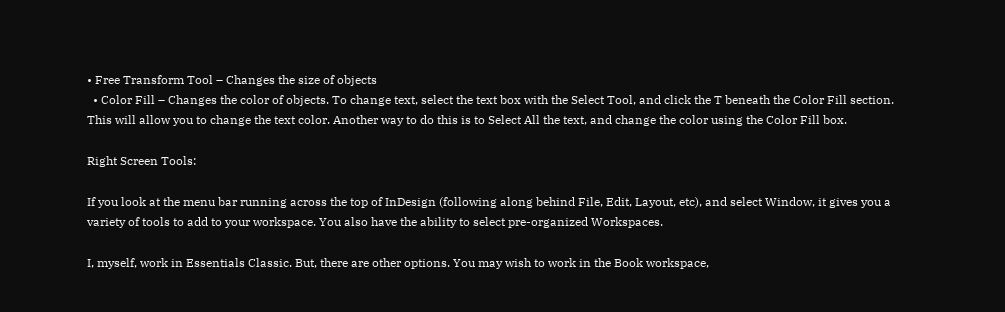• Free Transform Tool – Changes the size of objects
  • Color Fill – Changes the color of objects. To change text, select the text box with the Select Tool, and click the T beneath the Color Fill section. This will allow you to change the text color. Another way to do this is to Select All the text, and change the color using the Color Fill box.

Right Screen Tools:

If you look at the menu bar running across the top of InDesign (following along behind File, Edit, Layout, etc), and select Window, it gives you a variety of tools to add to your workspace. You also have the ability to select pre-organized Workspaces.

I, myself, work in Essentials Classic. But, there are other options. You may wish to work in the Book workspace,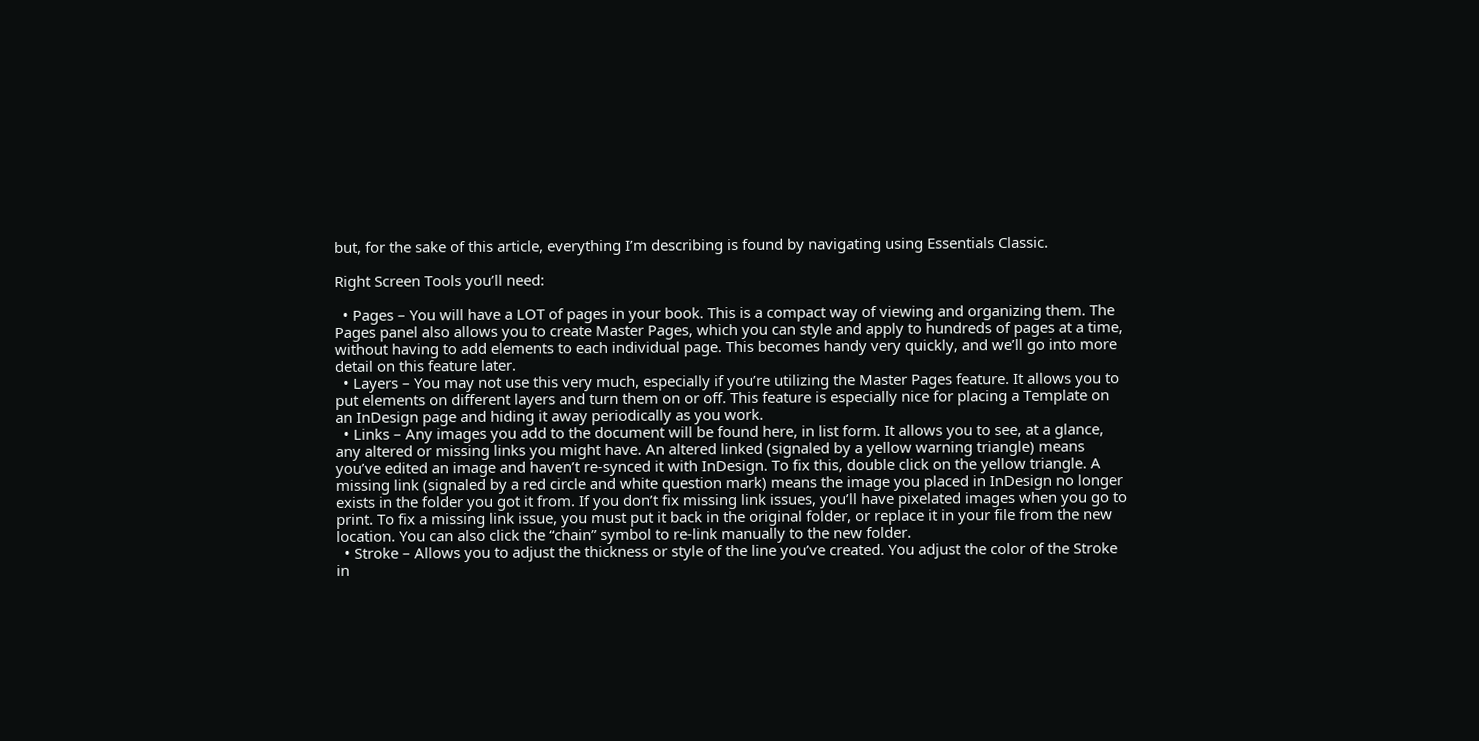but, for the sake of this article, everything I’m describing is found by navigating using Essentials Classic.

Right Screen Tools you’ll need:

  • Pages – You will have a LOT of pages in your book. This is a compact way of viewing and organizing them. The Pages panel also allows you to create Master Pages, which you can style and apply to hundreds of pages at a time, without having to add elements to each individual page. This becomes handy very quickly, and we’ll go into more detail on this feature later.
  • Layers – You may not use this very much, especially if you’re utilizing the Master Pages feature. It allows you to put elements on different layers and turn them on or off. This feature is especially nice for placing a Template on an InDesign page and hiding it away periodically as you work.
  • Links – Any images you add to the document will be found here, in list form. It allows you to see, at a glance, any altered or missing links you might have. An altered linked (signaled by a yellow warning triangle) means you’ve edited an image and haven’t re-synced it with InDesign. To fix this, double click on the yellow triangle. A missing link (signaled by a red circle and white question mark) means the image you placed in InDesign no longer exists in the folder you got it from. If you don’t fix missing link issues, you’ll have pixelated images when you go to print. To fix a missing link issue, you must put it back in the original folder, or replace it in your file from the new location. You can also click the “chain” symbol to re-link manually to the new folder.
  • Stroke – Allows you to adjust the thickness or style of the line you’ve created. You adjust the color of the Stroke in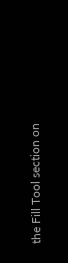the Fill Tool section on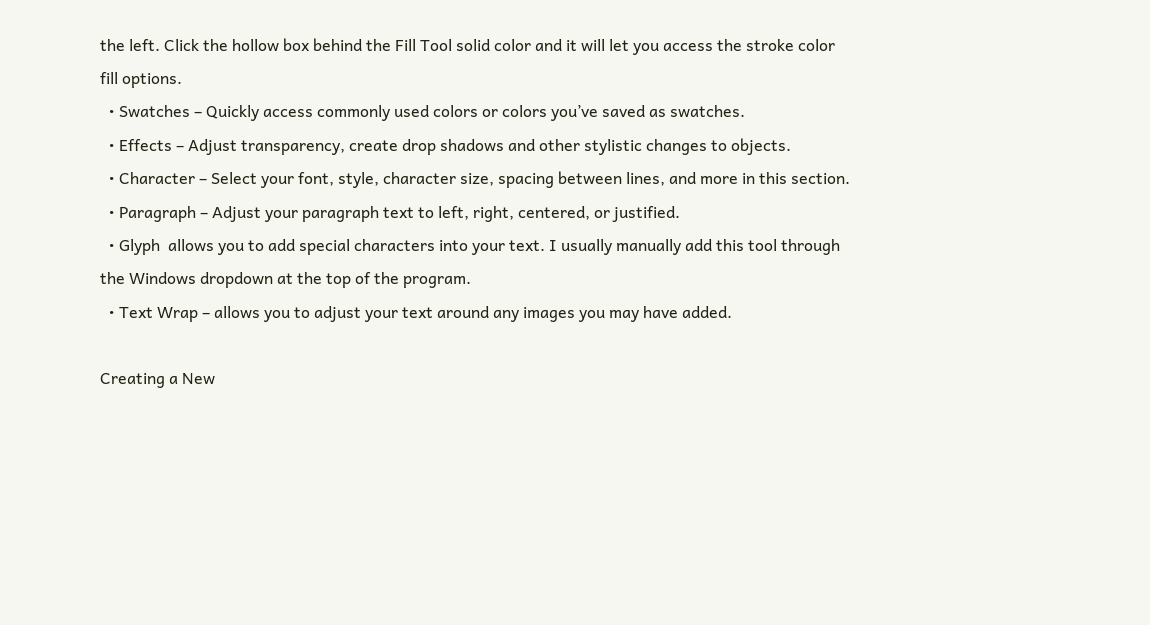the left. Click the hollow box behind the Fill Tool solid color and it will let you access the stroke color fill options.
  • Swatches – Quickly access commonly used colors or colors you’ve saved as swatches.
  • Effects – Adjust transparency, create drop shadows and other stylistic changes to objects.
  • Character – Select your font, style, character size, spacing between lines, and more in this section.
  • Paragraph – Adjust your paragraph text to left, right, centered, or justified.
  • Glyph  allows you to add special characters into your text. I usually manually add this tool through the Windows dropdown at the top of the program.
  • Text Wrap – allows you to adjust your text around any images you may have added.

Creating a New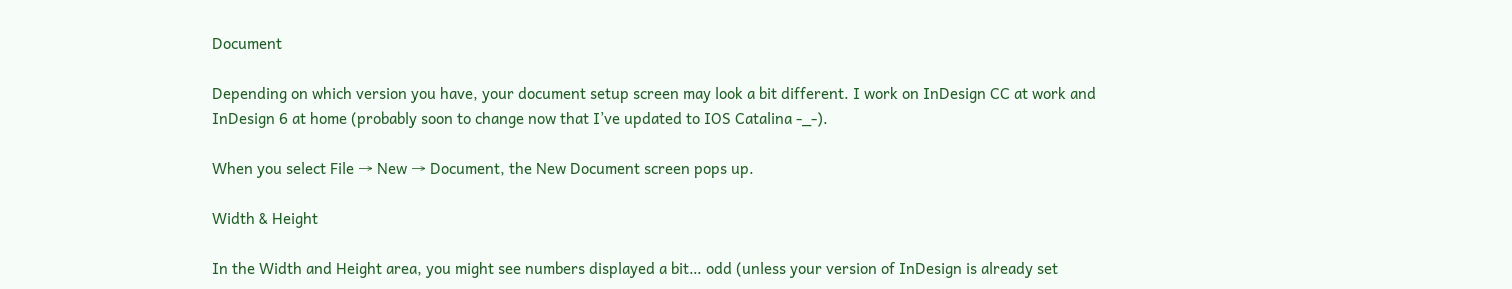Document

Depending on which version you have, your document setup screen may look a bit different. I work on InDesign CC at work and InDesign 6 at home (probably soon to change now that I’ve updated to IOS Catalina -_-).

When you select File → New → Document, the New Document screen pops up.

Width & Height

In the Width and Height area, you might see numbers displayed a bit… odd (unless your version of InDesign is already set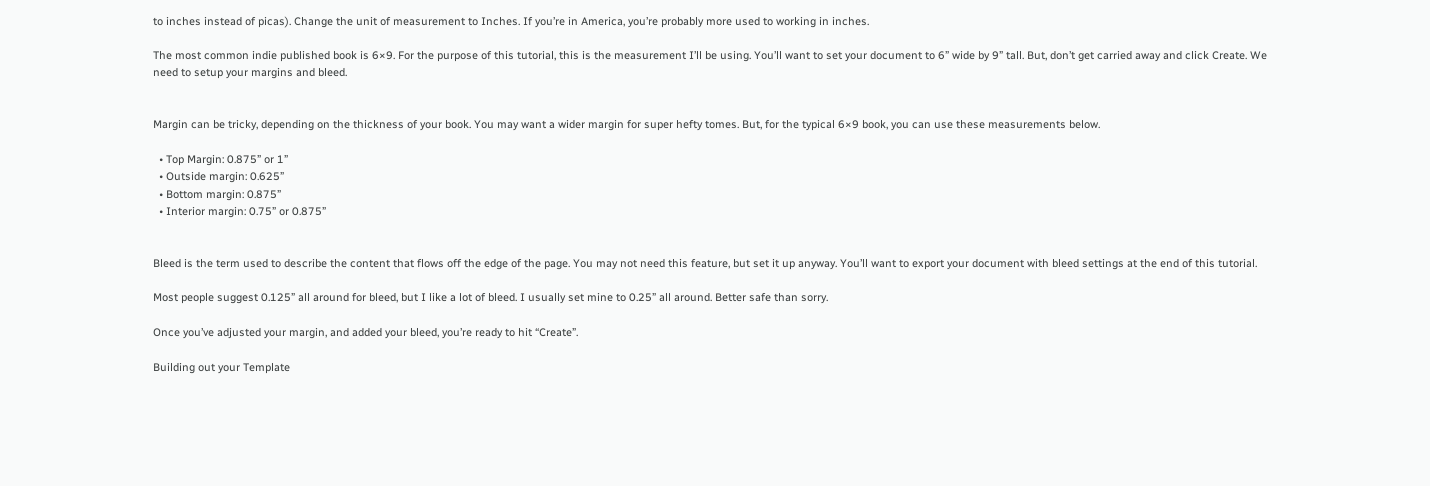to inches instead of picas). Change the unit of measurement to Inches. If you’re in America, you’re probably more used to working in inches.

The most common indie published book is 6×9. For the purpose of this tutorial, this is the measurement I’ll be using. You’ll want to set your document to 6” wide by 9” tall. But, don’t get carried away and click Create. We need to setup your margins and bleed.


Margin can be tricky, depending on the thickness of your book. You may want a wider margin for super hefty tomes. But, for the typical 6×9 book, you can use these measurements below.

  • Top Margin: 0.875” or 1”
  • Outside margin: 0.625”
  • Bottom margin: 0.875”
  • Interior margin: 0.75” or 0.875”


Bleed is the term used to describe the content that flows off the edge of the page. You may not need this feature, but set it up anyway. You’ll want to export your document with bleed settings at the end of this tutorial.

Most people suggest 0.125” all around for bleed, but I like a lot of bleed. I usually set mine to 0.25” all around. Better safe than sorry.

Once you’ve adjusted your margin, and added your bleed, you’re ready to hit “Create”.

Building out your Template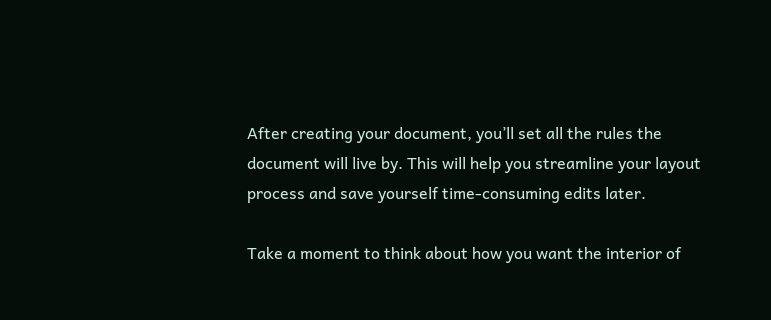After creating your document, you’ll set all the rules the document will live by. This will help you streamline your layout process and save yourself time-consuming edits later.

Take a moment to think about how you want the interior of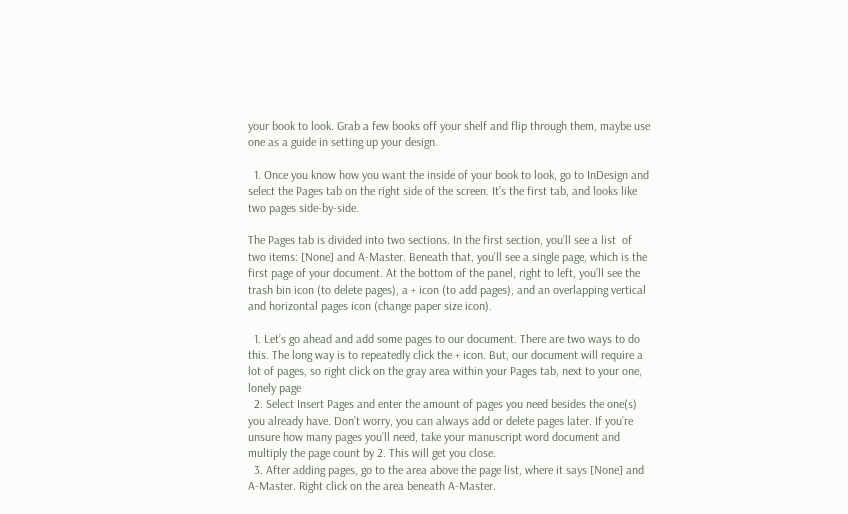your book to look. Grab a few books off your shelf and flip through them, maybe use one as a guide in setting up your design.

  1. Once you know how you want the inside of your book to look, go to InDesign and select the Pages tab on the right side of the screen. It’s the first tab, and looks like two pages side-by-side.

The Pages tab is divided into two sections. In the first section, you’ll see a list  of two items: [None] and A-Master. Beneath that, you’ll see a single page, which is the first page of your document. At the bottom of the panel, right to left, you’ll see the trash bin icon (to delete pages), a + icon (to add pages), and an overlapping vertical and horizontal pages icon (change paper size icon).

  1. Let’s go ahead and add some pages to our document. There are two ways to do this. The long way is to repeatedly click the + icon. But, our document will require a lot of pages, so right click on the gray area within your Pages tab, next to your one, lonely page
  2. Select Insert Pages and enter the amount of pages you need besides the one(s) you already have. Don’t worry, you can always add or delete pages later. If you’re unsure how many pages you’ll need, take your manuscript word document and multiply the page count by 2. This will get you close.
  3. After adding pages, go to the area above the page list, where it says [None] and A-Master. Right click on the area beneath A-Master.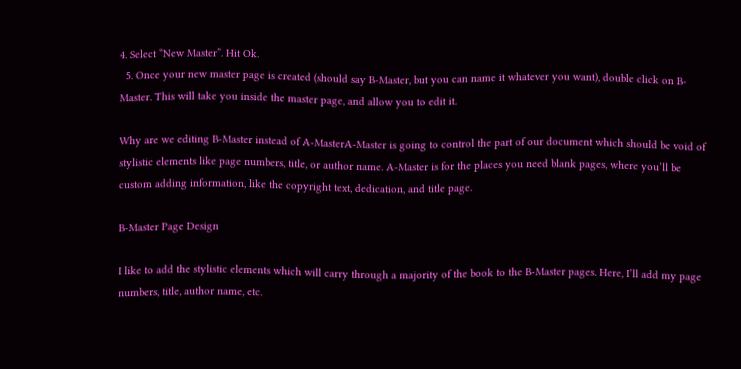4. Select “New Master”. Hit Ok.
  5. Once your new master page is created (should say B-Master, but you can name it whatever you want), double click on B-Master. This will take you inside the master page, and allow you to edit it.

Why are we editing B-Master instead of A-MasterA-Master is going to control the part of our document which should be void of stylistic elements like page numbers, title, or author name. A-Master is for the places you need blank pages, where you’ll be custom adding information, like the copyright text, dedication, and title page.

B-Master Page Design

I like to add the stylistic elements which will carry through a majority of the book to the B-Master pages. Here, I’ll add my page numbers, title, author name, etc.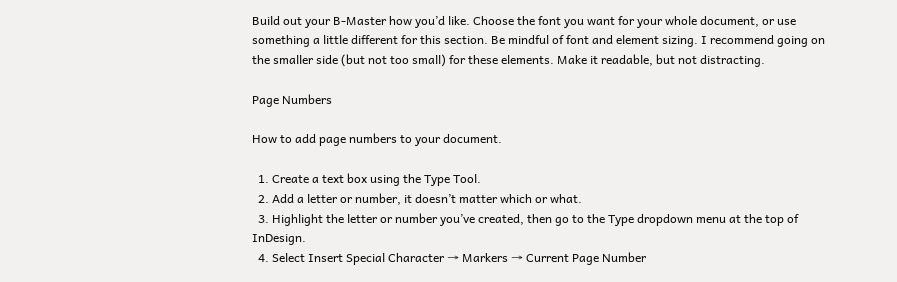Build out your B-Master how you’d like. Choose the font you want for your whole document, or use something a little different for this section. Be mindful of font and element sizing. I recommend going on the smaller side (but not too small) for these elements. Make it readable, but not distracting.

Page Numbers

How to add page numbers to your document.

  1. Create a text box using the Type Tool.
  2. Add a letter or number, it doesn’t matter which or what.
  3. Highlight the letter or number you’ve created, then go to the Type dropdown menu at the top of InDesign.
  4. Select Insert Special Character → Markers → Current Page Number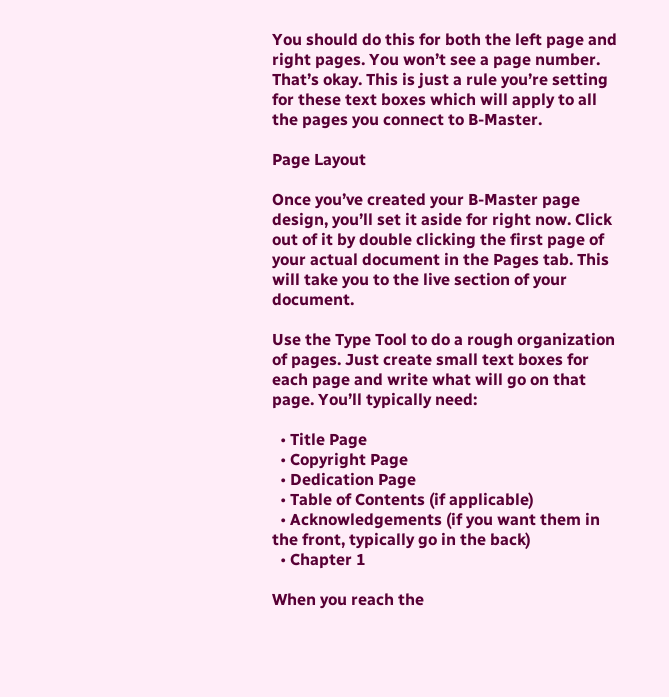You should do this for both the left page and right pages. You won’t see a page number. That’s okay. This is just a rule you’re setting for these text boxes which will apply to all the pages you connect to B-Master.

Page Layout

Once you’ve created your B-Master page design, you’ll set it aside for right now. Click out of it by double clicking the first page of your actual document in the Pages tab. This will take you to the live section of your document.

Use the Type Tool to do a rough organization of pages. Just create small text boxes for each page and write what will go on that page. You’ll typically need:

  • Title Page
  • Copyright Page
  • Dedication Page
  • Table of Contents (if applicable)
  • Acknowledgements (if you want them in the front, typically go in the back)
  • Chapter 1

When you reach the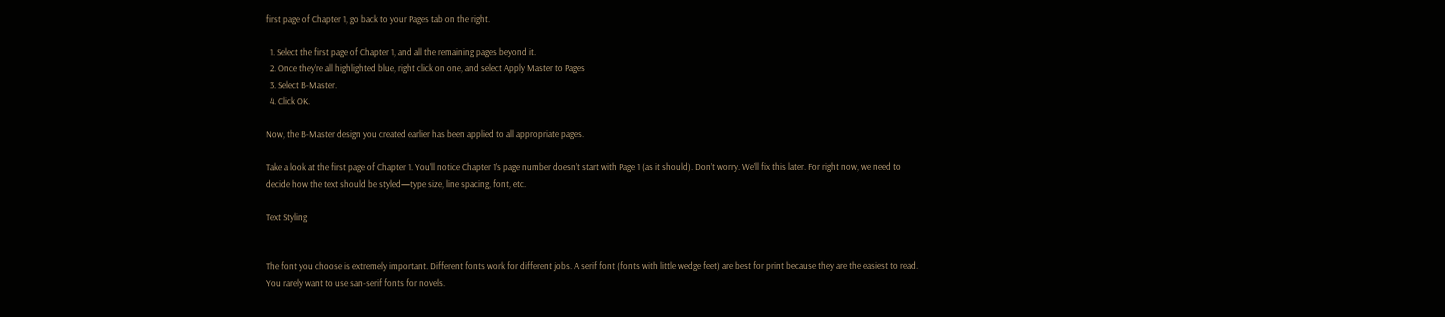first page of Chapter 1, go back to your Pages tab on the right.

  1. Select the first page of Chapter 1, and all the remaining pages beyond it.
  2. Once they’re all highlighted blue, right click on one, and select Apply Master to Pages
  3. Select B-Master.
  4. Click OK.

Now, the B-Master design you created earlier has been applied to all appropriate pages.

Take a look at the first page of Chapter 1. You’ll notice Chapter 1’s page number doesn’t start with Page 1 (as it should). Don’t worry. We’ll fix this later. For right now, we need to decide how the text should be styled—type size, line spacing, font, etc.

Text Styling


The font you choose is extremely important. Different fonts work for different jobs. A serif font (fonts with little wedge feet) are best for print because they are the easiest to read. You rarely want to use san-serif fonts for novels.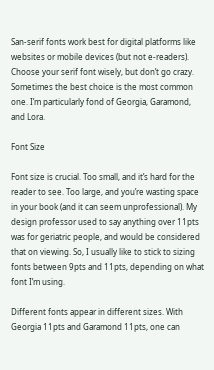San-serif fonts work best for digital platforms like websites or mobile devices (but not e-readers). Choose your serif font wisely, but don’t go crazy. Sometimes the best choice is the most common one. I’m particularly fond of Georgia, Garamond, and Lora.

Font Size

Font size is crucial. Too small, and it’s hard for the reader to see. Too large, and you’re wasting space in your book (and it can seem unprofessional). My design professor used to say anything over 11pts was for geriatric people, and would be considered that on viewing. So, I usually like to stick to sizing fonts between 9pts and 11pts, depending on what font I’m using.

Different fonts appear in different sizes. With Georgia 11pts and Garamond 11pts, one can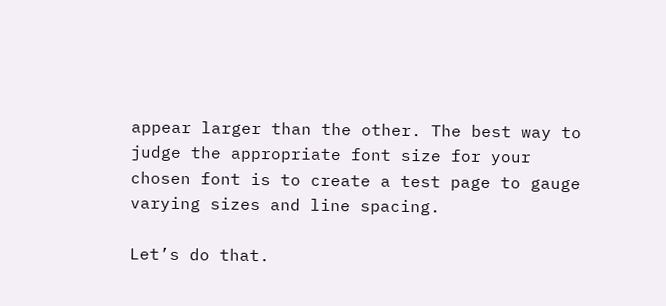appear larger than the other. The best way to judge the appropriate font size for your chosen font is to create a test page to gauge varying sizes and line spacing.

Let’s do that.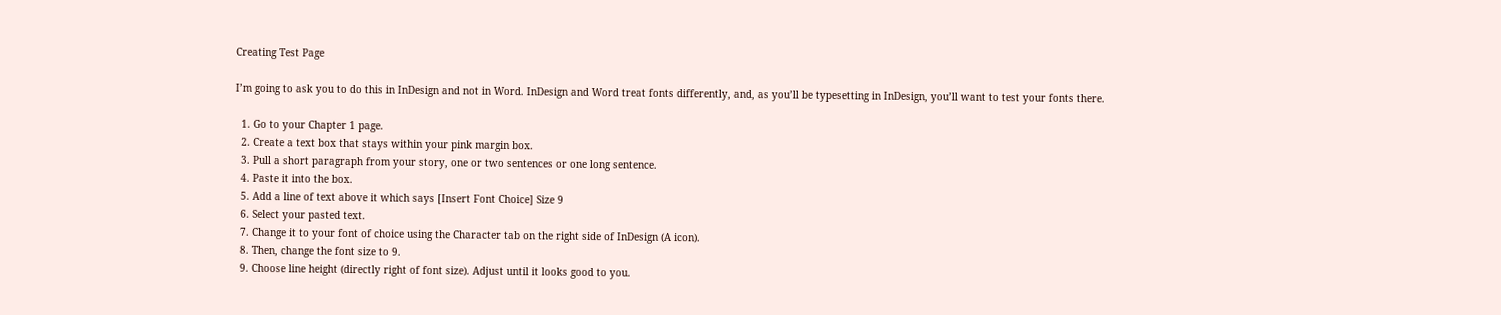Creating Test Page

I’m going to ask you to do this in InDesign and not in Word. InDesign and Word treat fonts differently, and, as you’ll be typesetting in InDesign, you’ll want to test your fonts there.

  1. Go to your Chapter 1 page.
  2. Create a text box that stays within your pink margin box.
  3. Pull a short paragraph from your story, one or two sentences or one long sentence.
  4. Paste it into the box.
  5. Add a line of text above it which says [Insert Font Choice] Size 9
  6. Select your pasted text.
  7. Change it to your font of choice using the Character tab on the right side of InDesign (A icon).
  8. Then, change the font size to 9.
  9. Choose line height (directly right of font size). Adjust until it looks good to you.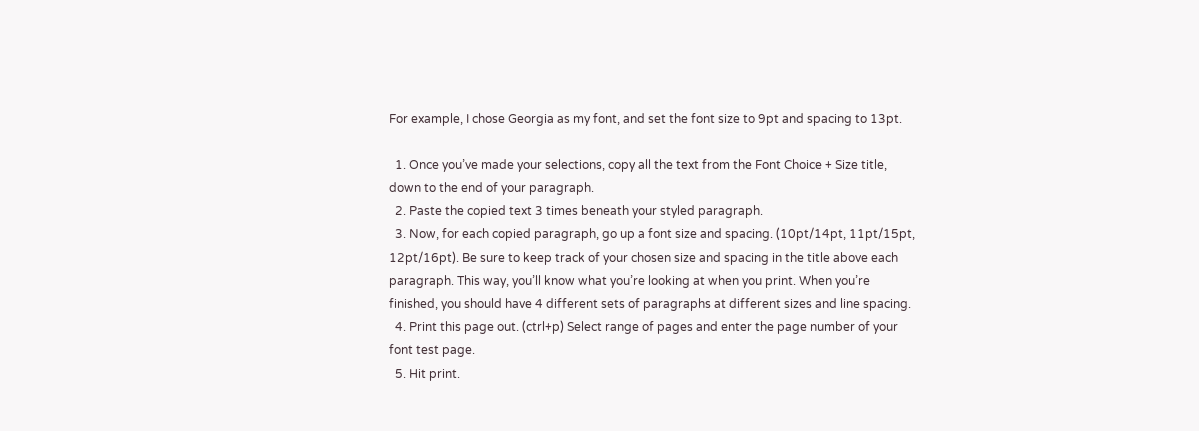For example, I chose Georgia as my font, and set the font size to 9pt and spacing to 13pt.

  1. Once you’ve made your selections, copy all the text from the Font Choice + Size title, down to the end of your paragraph.
  2. Paste the copied text 3 times beneath your styled paragraph.
  3. Now, for each copied paragraph, go up a font size and spacing. (10pt/14pt, 11pt/15pt, 12pt/16pt). Be sure to keep track of your chosen size and spacing in the title above each paragraph. This way, you’ll know what you’re looking at when you print. When you’re finished, you should have 4 different sets of paragraphs at different sizes and line spacing.
  4. Print this page out. (ctrl+p) Select range of pages and enter the page number of your font test page.
  5. Hit print.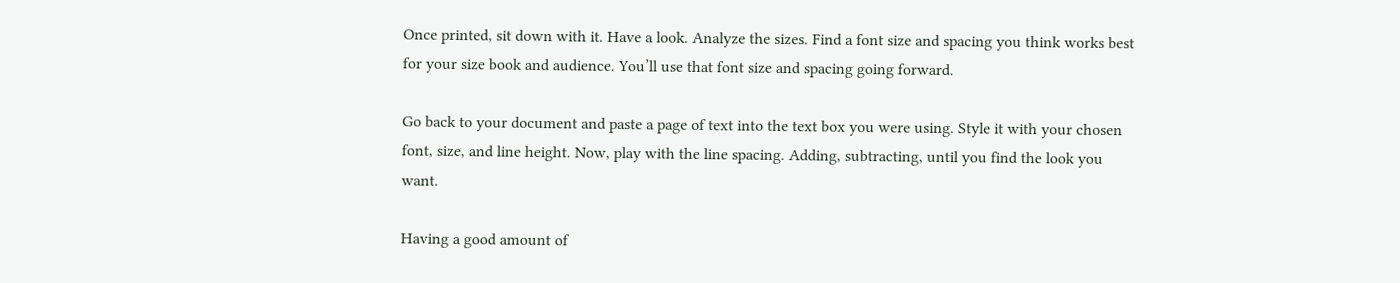Once printed, sit down with it. Have a look. Analyze the sizes. Find a font size and spacing you think works best for your size book and audience. You’ll use that font size and spacing going forward.

Go back to your document and paste a page of text into the text box you were using. Style it with your chosen font, size, and line height. Now, play with the line spacing. Adding, subtracting, until you find the look you want.

Having a good amount of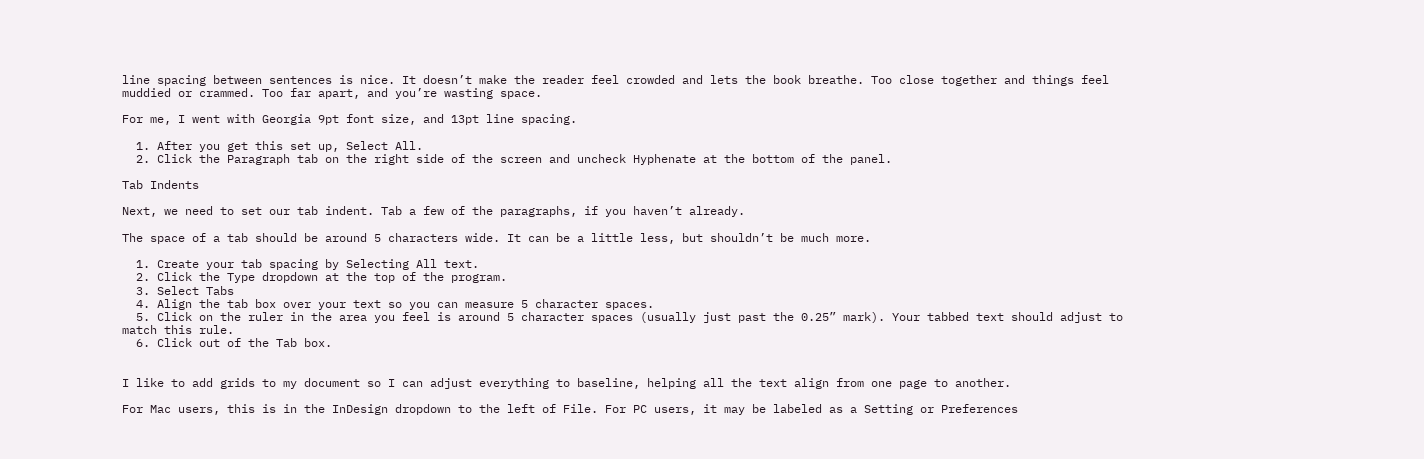line spacing between sentences is nice. It doesn’t make the reader feel crowded and lets the book breathe. Too close together and things feel muddied or crammed. Too far apart, and you’re wasting space.

For me, I went with Georgia 9pt font size, and 13pt line spacing.

  1. After you get this set up, Select All.
  2. Click the Paragraph tab on the right side of the screen and uncheck Hyphenate at the bottom of the panel.

Tab Indents

Next, we need to set our tab indent. Tab a few of the paragraphs, if you haven’t already.

The space of a tab should be around 5 characters wide. It can be a little less, but shouldn’t be much more.

  1. Create your tab spacing by Selecting All text.
  2. Click the Type dropdown at the top of the program.
  3. Select Tabs
  4. Align the tab box over your text so you can measure 5 character spaces.
  5. Click on the ruler in the area you feel is around 5 character spaces (usually just past the 0.25” mark). Your tabbed text should adjust to match this rule.
  6. Click out of the Tab box.


I like to add grids to my document so I can adjust everything to baseline, helping all the text align from one page to another.

For Mac users, this is in the InDesign dropdown to the left of File. For PC users, it may be labeled as a Setting or Preferences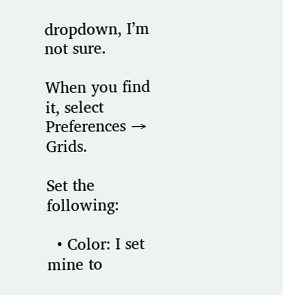dropdown, I’m not sure.

When you find it, select Preferences → Grids.

Set the following:

  • Color: I set mine to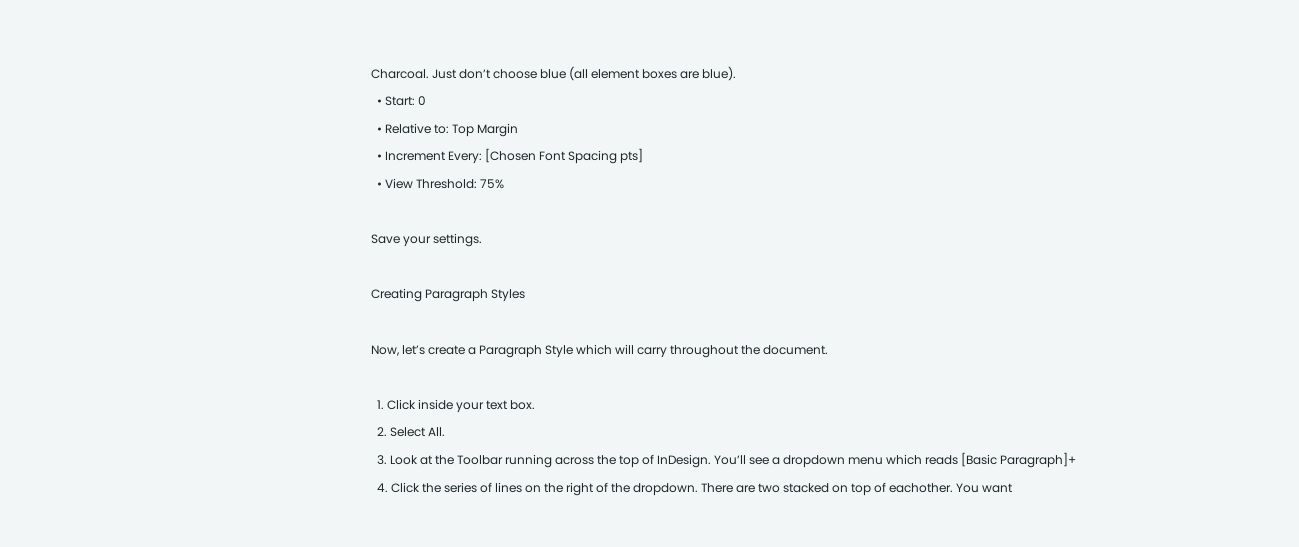Charcoal. Just don’t choose blue (all element boxes are blue).
  • Start: 0
  • Relative to: Top Margin
  • Increment Every: [Chosen Font Spacing pts]
  • View Threshold: 75%

Save your settings.

Creating Paragraph Styles

Now, let’s create a Paragraph Style which will carry throughout the document.

  1. Click inside your text box.
  2. Select All.
  3. Look at the Toolbar running across the top of InDesign. You’ll see a dropdown menu which reads [Basic Paragraph]+
  4. Click the series of lines on the right of the dropdown. There are two stacked on top of eachother. You want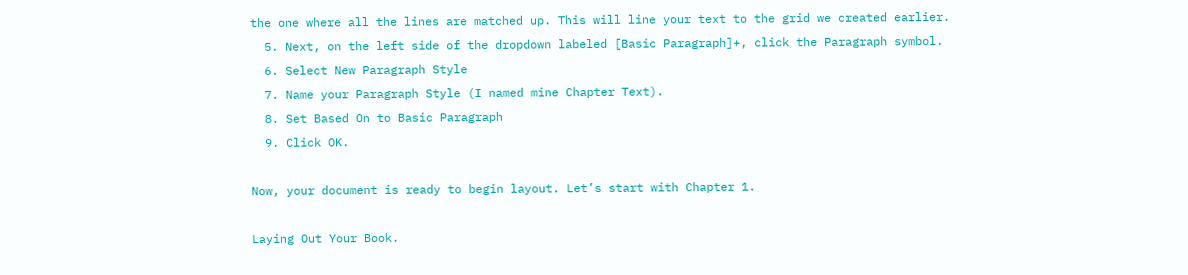the one where all the lines are matched up. This will line your text to the grid we created earlier.
  5. Next, on the left side of the dropdown labeled [Basic Paragraph]+, click the Paragraph symbol.
  6. Select New Paragraph Style
  7. Name your Paragraph Style (I named mine Chapter Text).
  8. Set Based On to Basic Paragraph
  9. Click OK.

Now, your document is ready to begin layout. Let’s start with Chapter 1.

Laying Out Your Book.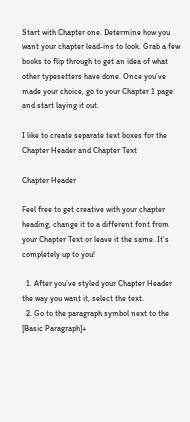Start with Chapter one. Determine how you want your chapter lead-ins to look. Grab a few books to flip through to get an idea of what other typesetters have done. Once you’ve made your choice, go to your Chapter 1 page and start laying it out.

I like to create separate text boxes for the Chapter Header and Chapter Text

Chapter Header

Feel free to get creative with your chapter heading, change it to a different font from your Chapter Text or leave it the same. It’s completely up to you!

  1. After you’ve styled your Chapter Header the way you want it, select the text.
  2. Go to the paragraph symbol next to the [Basic Paragraph]+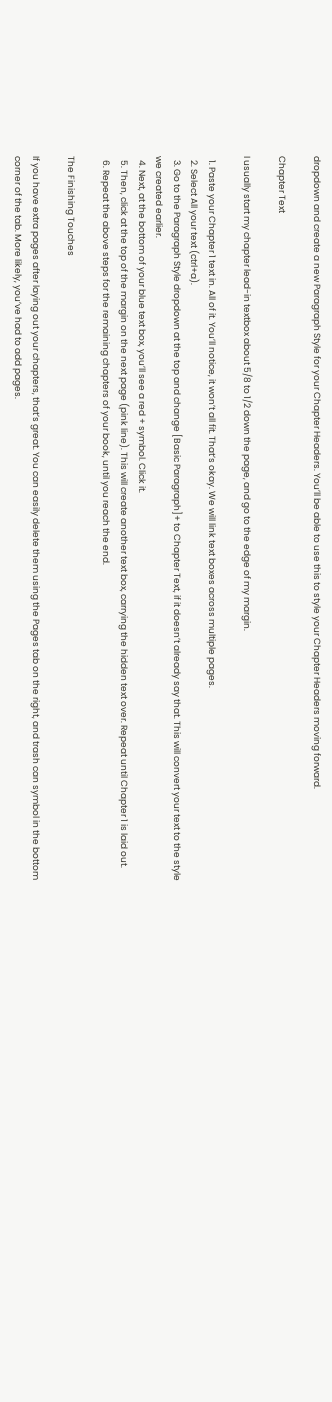dropdown and create a new Paragraph Style for your Chapter Headers. You’ll be able to use this to style your Chapter Headers moving forward.

Chapter Text

I usually start my chapter lead-in textbox about 5/8 to 1/2 down the page, and go to the edge of my margin.

  1. Paste your Chapter 1 text in. All of it. You’ll notice, it won’t all fit. That’s okay. We will link text boxes across multiple pages.
  2. Select All your text (ctrl+a).
  3. Go to the Paragraph Style dropdown at the top and change [Basic Paragraph]+ to Chapter Text, if it doesn’t already say that. This will convert your text to the style we created earlier.
  4. Next, at the bottom of your blue text box, you’ll see a red + symbol. Click it.
  5. Then, click at the top of the margin on the next page (pink line). This will create another text box, carrying the hidden text over. Repeat until Chapter 1 is laid out.
  6. Repeat the above steps for the remaining chapters of your book, until you reach the end.

The Finishing Touches

If you have extra pages after laying out your chapters, that’s great. You can easily delete them using the Pages tab on the right, and trash can symbol in the bottom corner of the tab. More likely, you’ve had to add pages.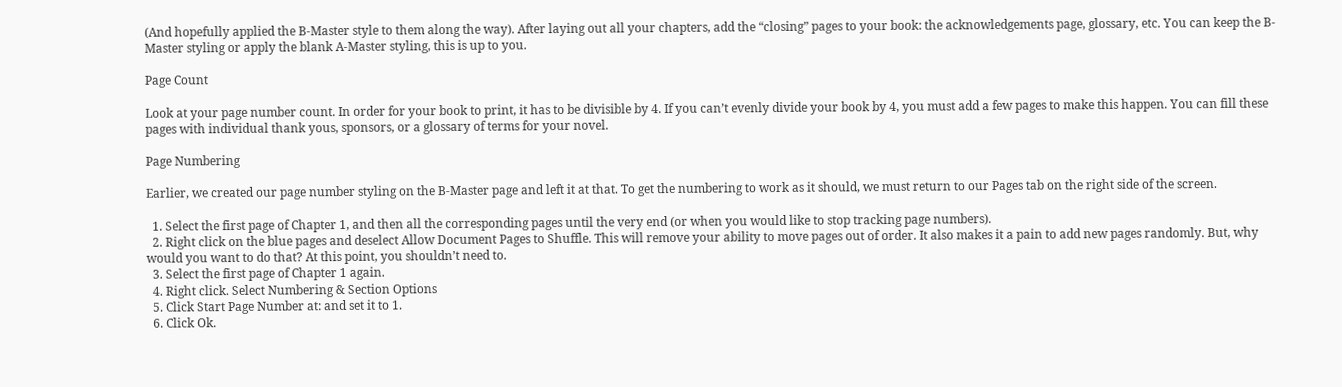(And hopefully applied the B-Master style to them along the way). After laying out all your chapters, add the “closing” pages to your book: the acknowledgements page, glossary, etc. You can keep the B-Master styling or apply the blank A-Master styling, this is up to you.

Page Count

Look at your page number count. In order for your book to print, it has to be divisible by 4. If you can’t evenly divide your book by 4, you must add a few pages to make this happen. You can fill these pages with individual thank yous, sponsors, or a glossary of terms for your novel.

Page Numbering

Earlier, we created our page number styling on the B-Master page and left it at that. To get the numbering to work as it should, we must return to our Pages tab on the right side of the screen.

  1. Select the first page of Chapter 1, and then all the corresponding pages until the very end (or when you would like to stop tracking page numbers).
  2. Right click on the blue pages and deselect Allow Document Pages to Shuffle. This will remove your ability to move pages out of order. It also makes it a pain to add new pages randomly. But, why would you want to do that? At this point, you shouldn’t need to.
  3. Select the first page of Chapter 1 again.
  4. Right click. Select Numbering & Section Options
  5. Click Start Page Number at: and set it to 1.
  6. Click Ok.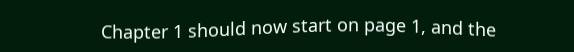Chapter 1 should now start on page 1, and the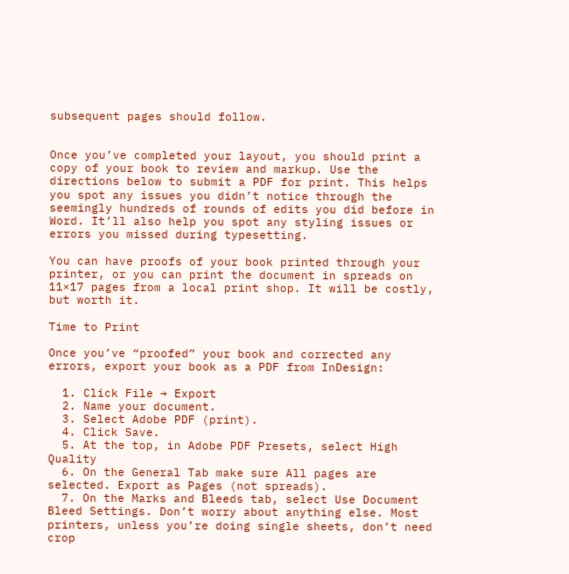subsequent pages should follow.


Once you’ve completed your layout, you should print a copy of your book to review and markup. Use the directions below to submit a PDF for print. This helps you spot any issues you didn’t notice through the seemingly hundreds of rounds of edits you did before in Word. It’ll also help you spot any styling issues or errors you missed during typesetting.

You can have proofs of your book printed through your printer, or you can print the document in spreads on 11×17 pages from a local print shop. It will be costly, but worth it.

Time to Print

Once you’ve “proofed” your book and corrected any errors, export your book as a PDF from InDesign:

  1. Click File → Export
  2. Name your document.
  3. Select Adobe PDF (print).
  4. Click Save.
  5. At the top, in Adobe PDF Presets, select High Quality
  6. On the General Tab make sure All pages are selected. Export as Pages (not spreads).
  7. On the Marks and Bleeds tab, select Use Document Bleed Settings. Don’t worry about anything else. Most printers, unless you’re doing single sheets, don’t need crop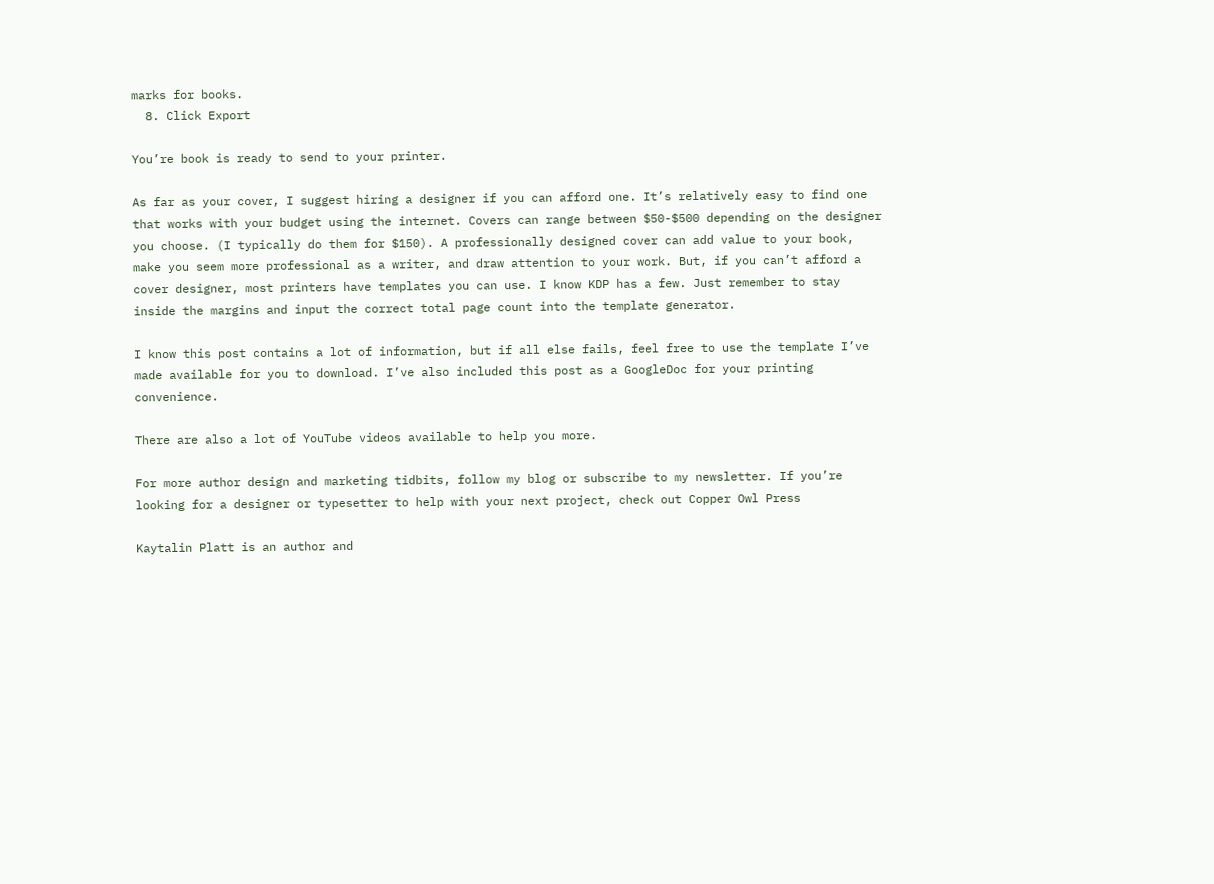marks for books.
  8. Click Export

You’re book is ready to send to your printer.

As far as your cover, I suggest hiring a designer if you can afford one. It’s relatively easy to find one that works with your budget using the internet. Covers can range between $50-$500 depending on the designer you choose. (I typically do them for $150). A professionally designed cover can add value to your book, make you seem more professional as a writer, and draw attention to your work. But, if you can’t afford a cover designer, most printers have templates you can use. I know KDP has a few. Just remember to stay inside the margins and input the correct total page count into the template generator.

I know this post contains a lot of information, but if all else fails, feel free to use the template I’ve made available for you to download. I’ve also included this post as a GoogleDoc for your printing convenience.

There are also a lot of YouTube videos available to help you more.

For more author design and marketing tidbits, follow my blog or subscribe to my newsletter. If you’re looking for a designer or typesetter to help with your next project, check out Copper Owl Press

Kaytalin Platt is an author and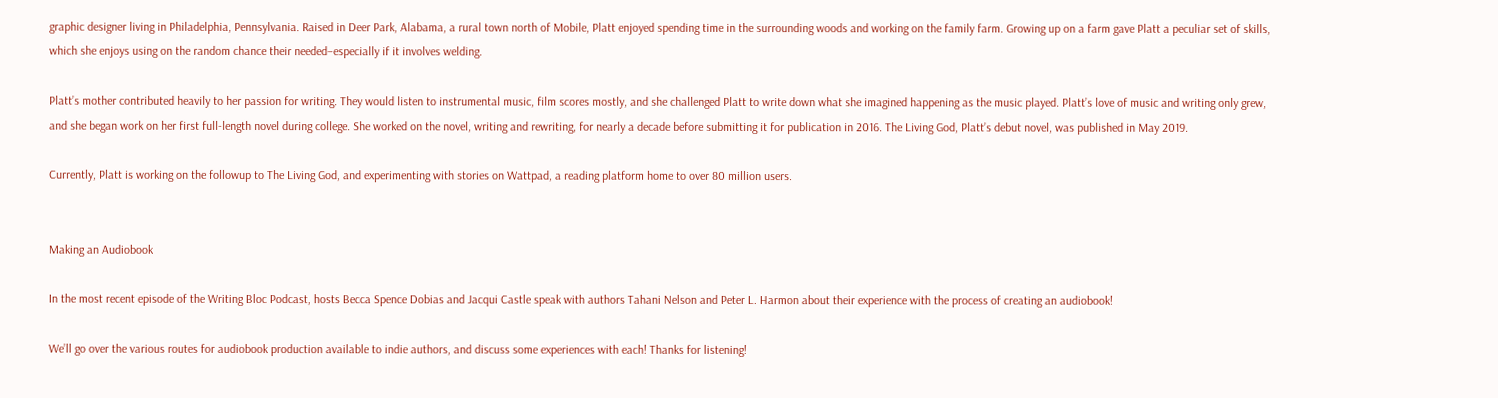graphic designer living in Philadelphia, Pennsylvania. Raised in Deer Park, Alabama, a rural town north of Mobile, Platt enjoyed spending time in the surrounding woods and working on the family farm. Growing up on a farm gave Platt a peculiar set of skills, which she enjoys using on the random chance their needed–especially if it involves welding.

Platt’s mother contributed heavily to her passion for writing. They would listen to instrumental music, film scores mostly, and she challenged Platt to write down what she imagined happening as the music played. Platt’s love of music and writing only grew, and she began work on her first full-length novel during college. She worked on the novel, writing and rewriting, for nearly a decade before submitting it for publication in 2016. The Living God, Platt’s debut novel, was published in May 2019.

Currently, Platt is working on the followup to The Living God, and experimenting with stories on Wattpad, a reading platform home to over 80 million users.


Making an Audiobook

In the most recent episode of the Writing Bloc Podcast, hosts Becca Spence Dobias and Jacqui Castle speak with authors Tahani Nelson and Peter L. Harmon about their experience with the process of creating an audiobook!

We’ll go over the various routes for audiobook production available to indie authors, and discuss some experiences with each! Thanks for listening!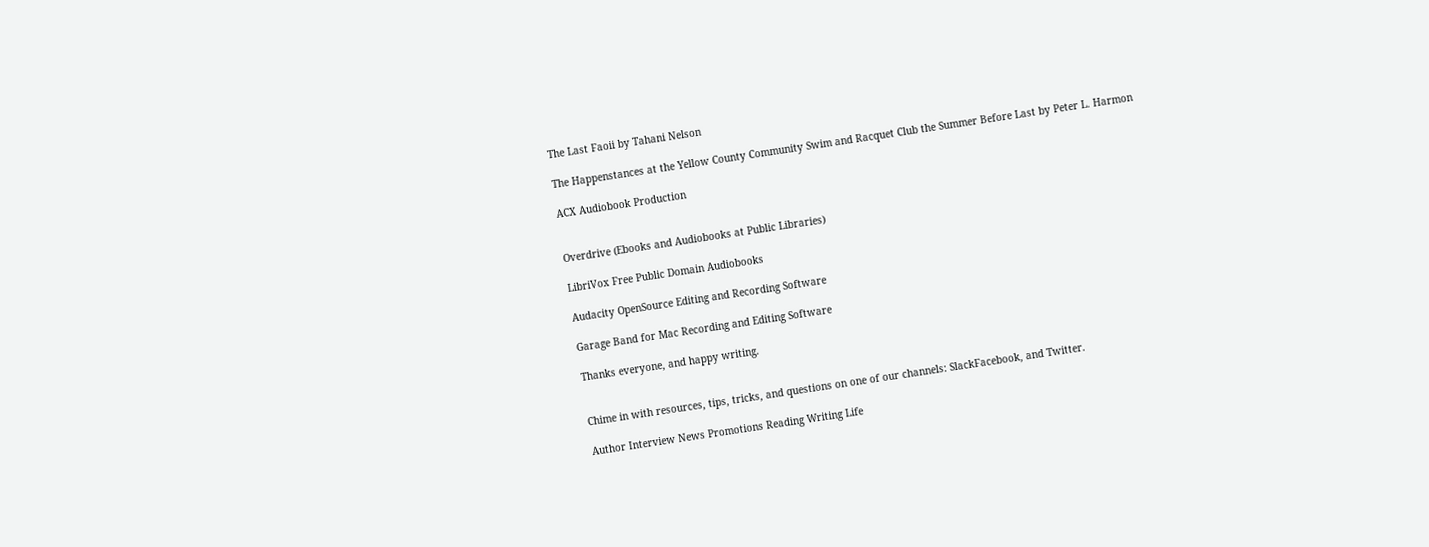The Last Faoii by Tahani Nelson

The Happenstances at the Yellow County Community Swim and Racquet Club the Summer Before Last by Peter L. Harmon

ACX Audiobook Production


Overdrive (Ebooks and Audiobooks at Public Libraries)

LibriVox Free Public Domain Audiobooks

Audacity OpenSource Editing and Recording Software

Garage Band for Mac Recording and Editing Software

Thanks everyone, and happy writing.


Chime in with resources, tips, tricks, and questions on one of our channels: SlackFacebook, and Twitter.

Author Interview News Promotions Reading Writing Life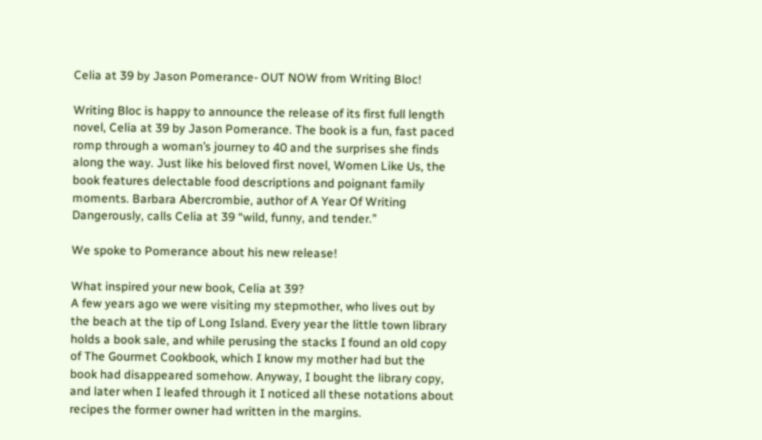Celia at 39 by Jason Pomerance- OUT NOW from Writing Bloc!

Writing Bloc is happy to announce the release of its first full length novel, Celia at 39 by Jason Pomerance. The book is a fun, fast paced romp through a woman’s journey to 40 and the surprises she finds along the way. Just like his beloved first novel, Women Like Us, the book features delectable food descriptions and poignant family moments. Barbara Abercrombie, author of A Year Of Writing Dangerously, calls Celia at 39 “wild, funny, and tender.”

We spoke to Pomerance about his new release!

What inspired your new book, Celia at 39?
A few years ago we were visiting my stepmother, who lives out by the beach at the tip of Long Island. Every year the little town library holds a book sale, and while perusing the stacks I found an old copy of The Gourmet Cookbook, which I know my mother had but the book had disappeared somehow. Anyway, I bought the library copy, and later when I leafed through it I noticed all these notations about recipes the former owner had written in the margins.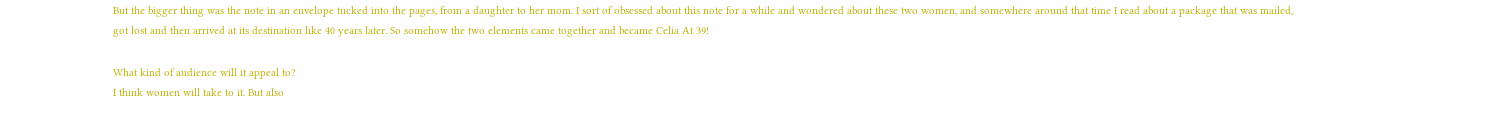But the bigger thing was the note in an envelope tucked into the pages, from a daughter to her mom. I sort of obsessed about this note for a while and wondered about these two women, and somewhere around that time I read about a package that was mailed, got lost and then arrived at its destination like 40 years later. So somehow the two elements came together and became Celia At 39!

What kind of audience will it appeal to?
I think women will take to it. But also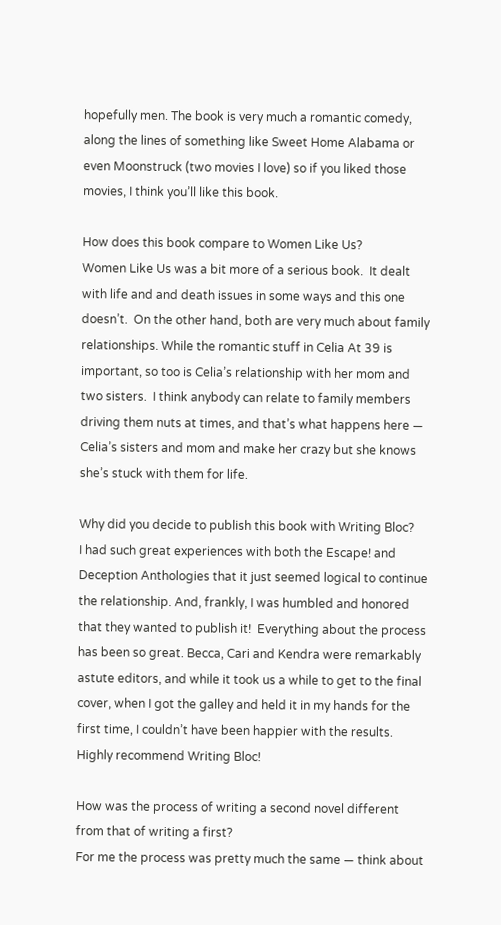hopefully men. The book is very much a romantic comedy, along the lines of something like Sweet Home Alabama or even Moonstruck (two movies I love) so if you liked those movies, I think you’ll like this book.

How does this book compare to Women Like Us?
Women Like Us was a bit more of a serious book.  It dealt with life and and death issues in some ways and this one doesn’t.  On the other hand, both are very much about family relationships. While the romantic stuff in Celia At 39 is important, so too is Celia’s relationship with her mom and two sisters.  I think anybody can relate to family members driving them nuts at times, and that’s what happens here — Celia’s sisters and mom and make her crazy but she knows she’s stuck with them for life.

Why did you decide to publish this book with Writing Bloc?
I had such great experiences with both the Escape! and Deception Anthologies that it just seemed logical to continue the relationship. And, frankly, I was humbled and honored that they wanted to publish it!  Everything about the process has been so great. Becca, Cari and Kendra were remarkably astute editors, and while it took us a while to get to the final cover, when I got the galley and held it in my hands for the first time, I couldn’t have been happier with the results.  Highly recommend Writing Bloc!

How was the process of writing a second novel different from that of writing a first?
For me the process was pretty much the same — think about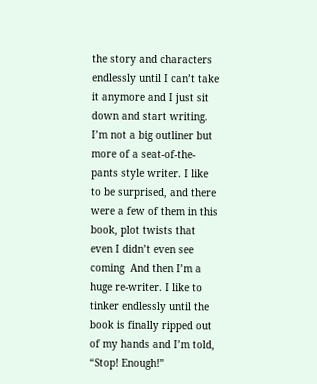the story and characters endlessly until I can’t take it anymore and I just sit down and start writing.  I’m not a big outliner but more of a seat-of-the-pants style writer. I like to be surprised, and there were a few of them in this book, plot twists that even I didn’t even see coming  And then I’m a huge re-writer. I like to tinker endlessly until the book is finally ripped out of my hands and I’m told, “Stop! Enough!”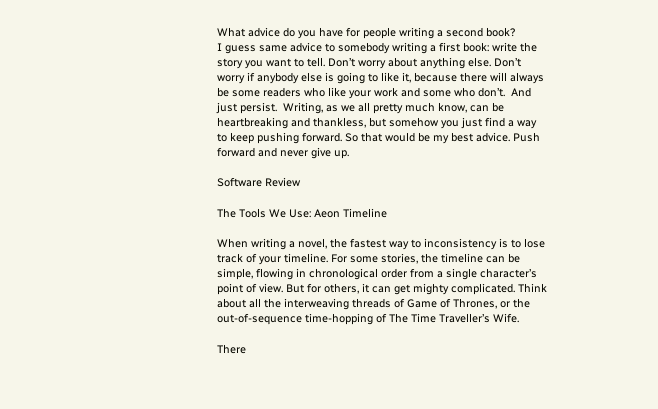What advice do you have for people writing a second book?
I guess same advice to somebody writing a first book: write the story you want to tell. Don’t worry about anything else. Don’t worry if anybody else is going to like it, because there will always be some readers who like your work and some who don’t.  And just persist.  Writing, as we all pretty much know, can be heartbreaking and thankless, but somehow you just find a way to keep pushing forward. So that would be my best advice. Push forward and never give up.

Software Review

The Tools We Use: Aeon Timeline

When writing a novel, the fastest way to inconsistency is to lose track of your timeline. For some stories, the timeline can be simple, flowing in chronological order from a single character’s point of view. But for others, it can get mighty complicated. Think about all the interweaving threads of Game of Thrones, or the out-of-sequence time-hopping of The Time Traveller’s Wife.

There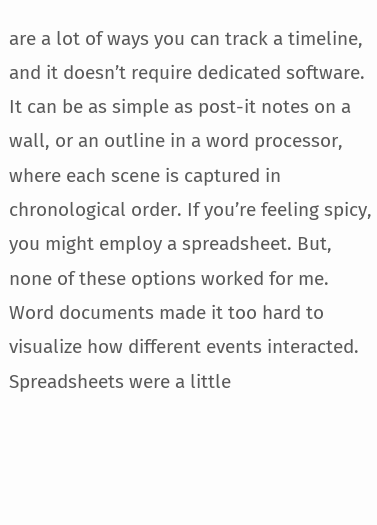are a lot of ways you can track a timeline, and it doesn’t require dedicated software. It can be as simple as post-it notes on a wall, or an outline in a word processor, where each scene is captured in chronological order. If you’re feeling spicy, you might employ a spreadsheet. But, none of these options worked for me. Word documents made it too hard to visualize how different events interacted. Spreadsheets were a little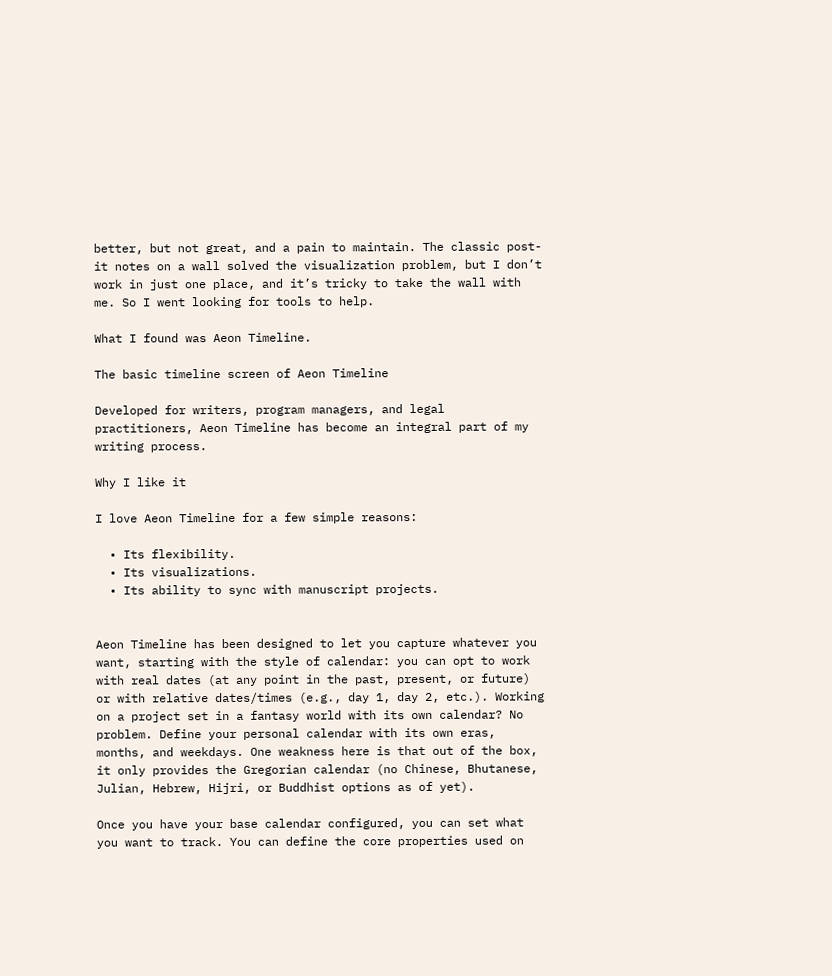better, but not great, and a pain to maintain. The classic post-it notes on a wall solved the visualization problem, but I don’t work in just one place, and it’s tricky to take the wall with me. So I went looking for tools to help.

What I found was Aeon Timeline.

The basic timeline screen of Aeon Timeline

Developed for writers, program managers, and legal practitioners, Aeon Timeline has become an integral part of my writing process.

Why I like it

I love Aeon Timeline for a few simple reasons:

  • Its flexibility.
  • Its visualizations.
  • Its ability to sync with manuscript projects.


Aeon Timeline has been designed to let you capture whatever you want, starting with the style of calendar: you can opt to work with real dates (at any point in the past, present, or future) or with relative dates/times (e.g., day 1, day 2, etc.). Working on a project set in a fantasy world with its own calendar? No problem. Define your personal calendar with its own eras, months, and weekdays. One weakness here is that out of the box, it only provides the Gregorian calendar (no Chinese, Bhutanese, Julian, Hebrew, Hijri, or Buddhist options as of yet).

Once you have your base calendar configured, you can set what you want to track. You can define the core properties used on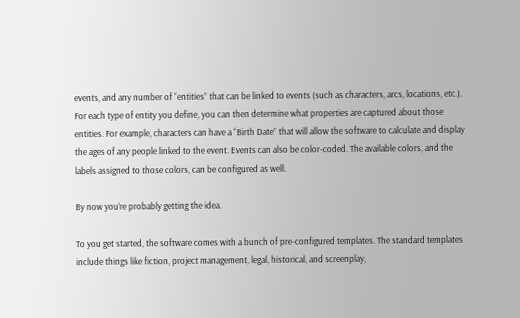events, and any number of “entities” that can be linked to events (such as characters, arcs, locations, etc.). For each type of entity you define, you can then determine what properties are captured about those entities. For example, characters can have a “Birth Date” that will allow the software to calculate and display the ages of any people linked to the event. Events can also be color-coded. The available colors, and the labels assigned to those colors, can be configured as well.

By now you’re probably getting the idea.

To you get started, the software comes with a bunch of pre-configured templates. The standard templates include things like fiction, project management, legal, historical, and screenplay,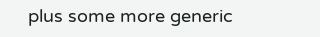plus some more generic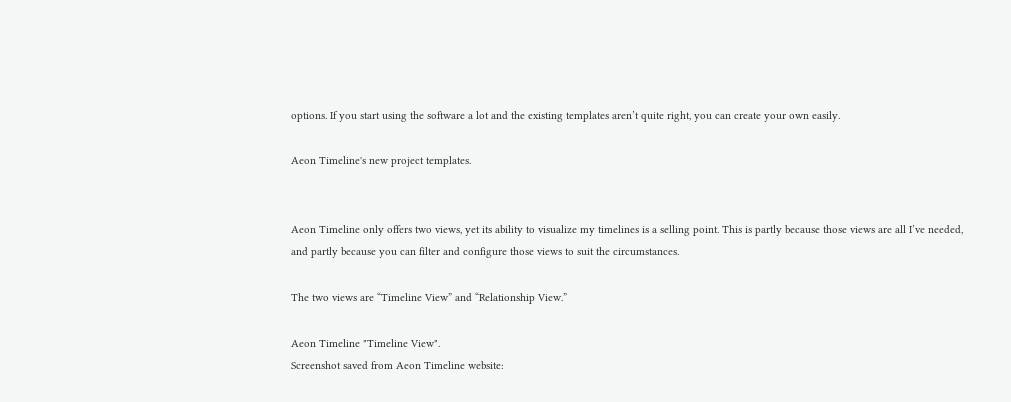options. If you start using the software a lot and the existing templates aren’t quite right, you can create your own easily.

Aeon Timeline's new project templates.


Aeon Timeline only offers two views, yet its ability to visualize my timelines is a selling point. This is partly because those views are all I’ve needed, and partly because you can filter and configure those views to suit the circumstances.

The two views are “Timeline View” and “Relationship View.”

Aeon Timeline "Timeline View".
Screenshot saved from Aeon Timeline website: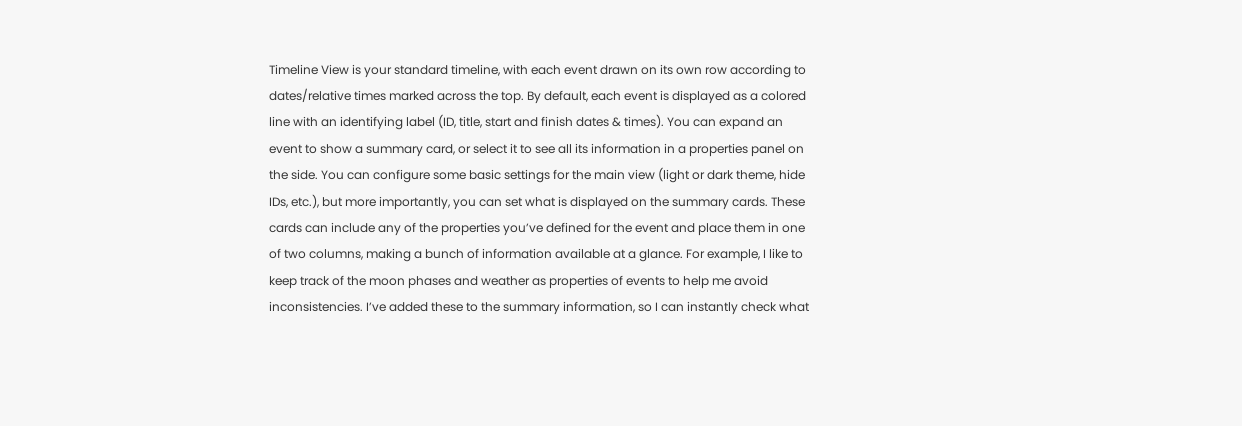Timeline View is your standard timeline, with each event drawn on its own row according to dates/relative times marked across the top. By default, each event is displayed as a colored line with an identifying label (ID, title, start and finish dates & times). You can expand an event to show a summary card, or select it to see all its information in a properties panel on the side. You can configure some basic settings for the main view (light or dark theme, hide IDs, etc.), but more importantly, you can set what is displayed on the summary cards. These cards can include any of the properties you’ve defined for the event and place them in one of two columns, making a bunch of information available at a glance. For example, I like to keep track of the moon phases and weather as properties of events to help me avoid inconsistencies. I’ve added these to the summary information, so I can instantly check what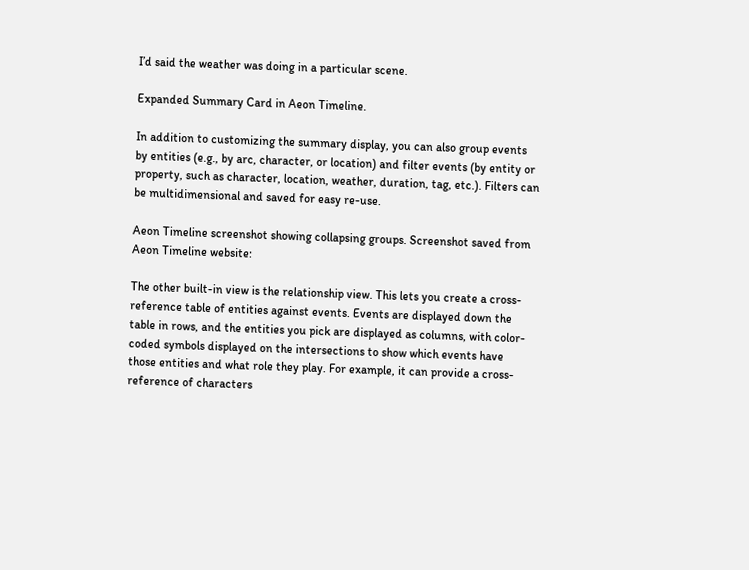I’d said the weather was doing in a particular scene.

Expanded Summary Card in Aeon Timeline.

In addition to customizing the summary display, you can also group events by entities (e.g., by arc, character, or location) and filter events (by entity or property, such as character, location, weather, duration, tag, etc.). Filters can be multidimensional and saved for easy re-use.

Aeon Timeline screenshot showing collapsing groups. Screenshot saved from Aeon Timeline website:

The other built-in view is the relationship view. This lets you create a cross-reference table of entities against events. Events are displayed down the table in rows, and the entities you pick are displayed as columns, with color-coded symbols displayed on the intersections to show which events have those entities and what role they play. For example, it can provide a cross-reference of characters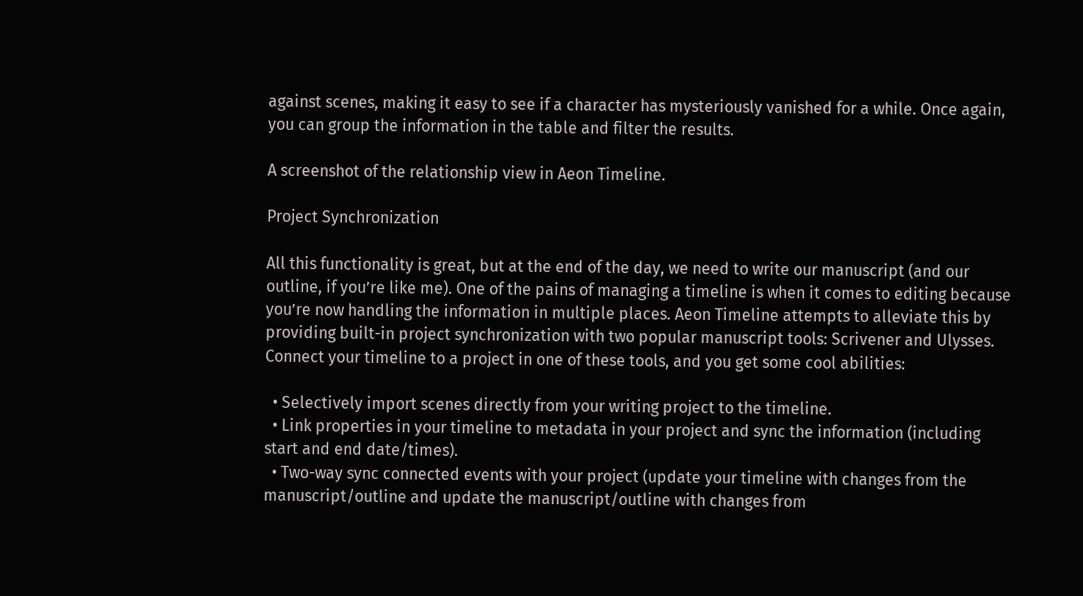against scenes, making it easy to see if a character has mysteriously vanished for a while. Once again, you can group the information in the table and filter the results.

A screenshot of the relationship view in Aeon Timeline.

Project Synchronization

All this functionality is great, but at the end of the day, we need to write our manuscript (and our outline, if you’re like me). One of the pains of managing a timeline is when it comes to editing because you’re now handling the information in multiple places. Aeon Timeline attempts to alleviate this by providing built-in project synchronization with two popular manuscript tools: Scrivener and Ulysses. Connect your timeline to a project in one of these tools, and you get some cool abilities:

  • Selectively import scenes directly from your writing project to the timeline.
  • Link properties in your timeline to metadata in your project and sync the information (including start and end date/times).
  • Two-way sync connected events with your project (update your timeline with changes from the manuscript/outline and update the manuscript/outline with changes from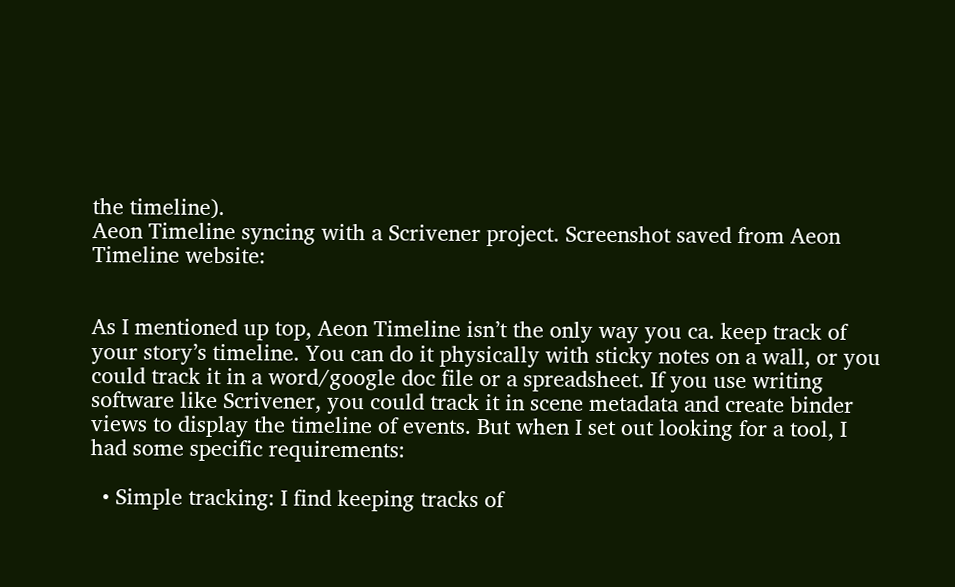the timeline).
Aeon Timeline syncing with a Scrivener project. Screenshot saved from Aeon Timeline website:


As I mentioned up top, Aeon Timeline isn’t the only way you ca. keep track of your story’s timeline. You can do it physically with sticky notes on a wall, or you could track it in a word/google doc file or a spreadsheet. If you use writing software like Scrivener, you could track it in scene metadata and create binder views to display the timeline of events. But when I set out looking for a tool, I had some specific requirements:

  • Simple tracking: I find keeping tracks of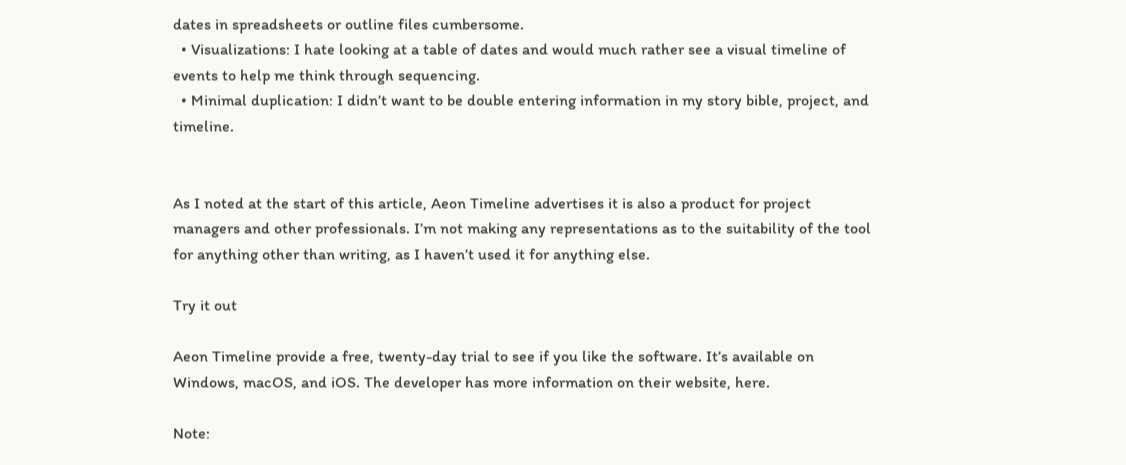dates in spreadsheets or outline files cumbersome.
  • Visualizations: I hate looking at a table of dates and would much rather see a visual timeline of events to help me think through sequencing.
  • Minimal duplication: I didn’t want to be double entering information in my story bible, project, and timeline.


As I noted at the start of this article, Aeon Timeline advertises it is also a product for project managers and other professionals. I’m not making any representations as to the suitability of the tool for anything other than writing, as I haven’t used it for anything else.

Try it out

Aeon Timeline provide a free, twenty-day trial to see if you like the software. It’s available on Windows, macOS, and iOS. The developer has more information on their website, here.

Note: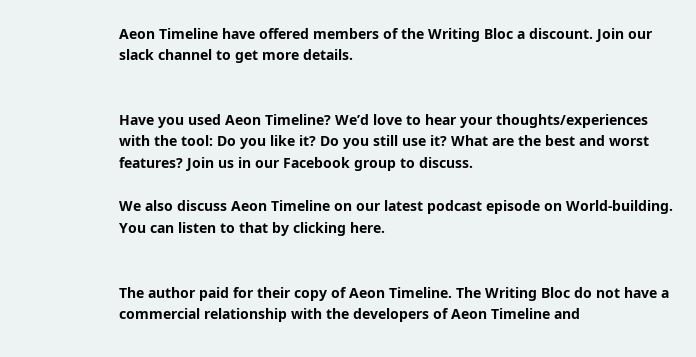Aeon Timeline have offered members of the Writing Bloc a discount. Join our slack channel to get more details.


Have you used Aeon Timeline? We’d love to hear your thoughts/experiences with the tool: Do you like it? Do you still use it? What are the best and worst features? Join us in our Facebook group to discuss.

We also discuss Aeon Timeline on our latest podcast episode on World-building. You can listen to that by clicking here.


The author paid for their copy of Aeon Timeline. The Writing Bloc do not have a commercial relationship with the developers of Aeon Timeline and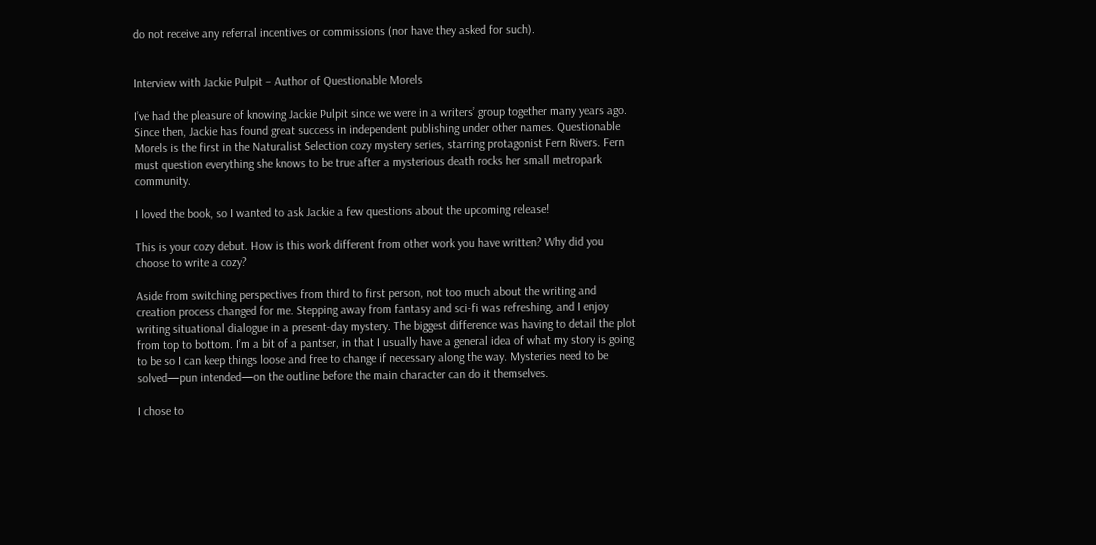do not receive any referral incentives or commissions (nor have they asked for such).


Interview with Jackie Pulpit – Author of Questionable Morels

I’ve had the pleasure of knowing Jackie Pulpit since we were in a writers’ group together many years ago. Since then, Jackie has found great success in independent publishing under other names. Questionable Morels is the first in the Naturalist Selection cozy mystery series, starring protagonist Fern Rivers. Fern must question everything she knows to be true after a mysterious death rocks her small metropark community.

I loved the book, so I wanted to ask Jackie a few questions about the upcoming release!

This is your cozy debut. How is this work different from other work you have written? Why did you choose to write a cozy?

Aside from switching perspectives from third to first person, not too much about the writing and creation process changed for me. Stepping away from fantasy and sci-fi was refreshing, and I enjoy writing situational dialogue in a present-day mystery. The biggest difference was having to detail the plot from top to bottom. I’m a bit of a pantser, in that I usually have a general idea of what my story is going to be so I can keep things loose and free to change if necessary along the way. Mysteries need to be solved—pun intended—on the outline before the main character can do it themselves.

I chose to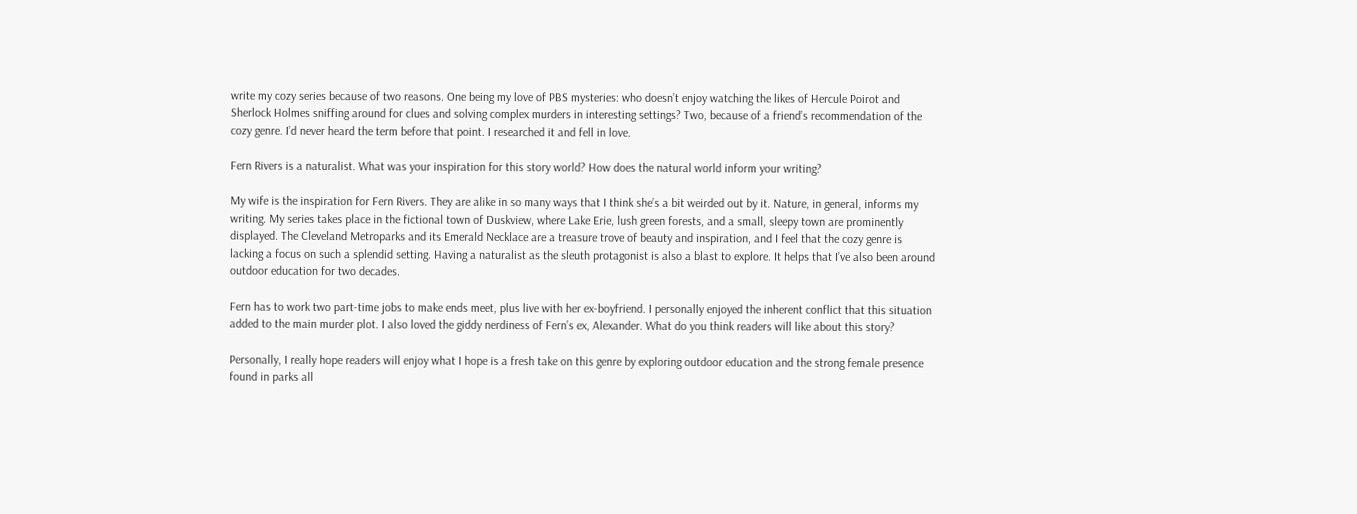write my cozy series because of two reasons. One being my love of PBS mysteries: who doesn’t enjoy watching the likes of Hercule Poirot and Sherlock Holmes sniffing around for clues and solving complex murders in interesting settings? Two, because of a friend’s recommendation of the cozy genre. I’d never heard the term before that point. I researched it and fell in love.

Fern Rivers is a naturalist. What was your inspiration for this story world? How does the natural world inform your writing?

My wife is the inspiration for Fern Rivers. They are alike in so many ways that I think she’s a bit weirded out by it. Nature, in general, informs my writing. My series takes place in the fictional town of Duskview, where Lake Erie, lush green forests, and a small, sleepy town are prominently displayed. The Cleveland Metroparks and its Emerald Necklace are a treasure trove of beauty and inspiration, and I feel that the cozy genre is lacking a focus on such a splendid setting. Having a naturalist as the sleuth protagonist is also a blast to explore. It helps that I’ve also been around outdoor education for two decades.

Fern has to work two part-time jobs to make ends meet, plus live with her ex-boyfriend. I personally enjoyed the inherent conflict that this situation added to the main murder plot. I also loved the giddy nerdiness of Fern’s ex, Alexander. What do you think readers will like about this story?

Personally, I really hope readers will enjoy what I hope is a fresh take on this genre by exploring outdoor education and the strong female presence found in parks all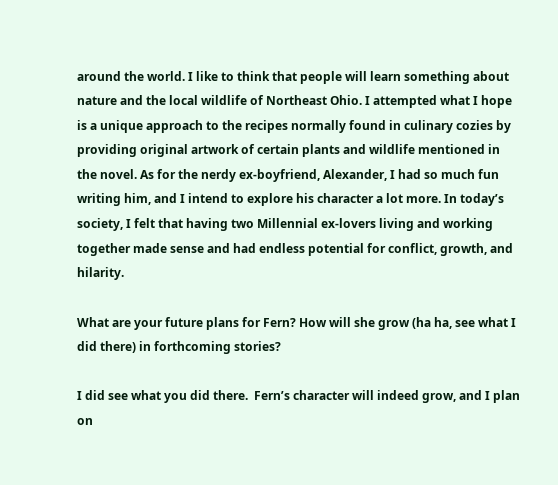around the world. I like to think that people will learn something about nature and the local wildlife of Northeast Ohio. I attempted what I hope is a unique approach to the recipes normally found in culinary cozies by providing original artwork of certain plants and wildlife mentioned in the novel. As for the nerdy ex-boyfriend, Alexander, I had so much fun writing him, and I intend to explore his character a lot more. In today’s society, I felt that having two Millennial ex-lovers living and working together made sense and had endless potential for conflict, growth, and hilarity.

What are your future plans for Fern? How will she grow (ha ha, see what I did there) in forthcoming stories?

I did see what you did there.  Fern’s character will indeed grow, and I plan on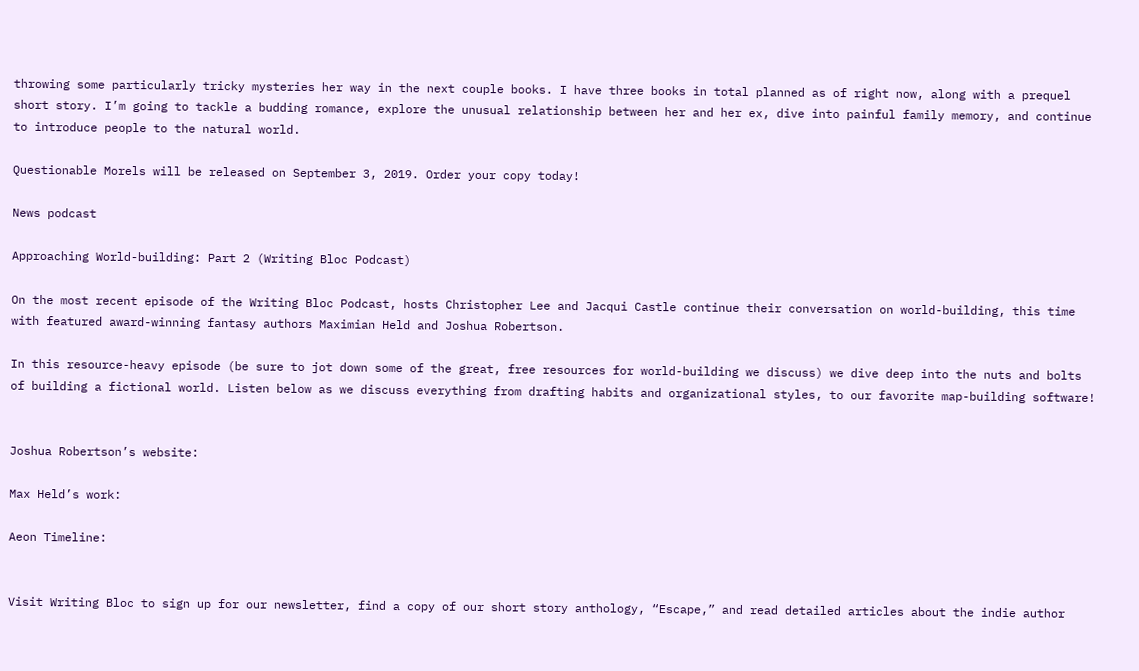throwing some particularly tricky mysteries her way in the next couple books. I have three books in total planned as of right now, along with a prequel short story. I’m going to tackle a budding romance, explore the unusual relationship between her and her ex, dive into painful family memory, and continue to introduce people to the natural world.

Questionable Morels will be released on September 3, 2019. Order your copy today!

News podcast

Approaching World-building: Part 2 (Writing Bloc Podcast)

On the most recent episode of the Writing Bloc Podcast, hosts Christopher Lee and Jacqui Castle continue their conversation on world-building, this time with featured award-winning fantasy authors Maximian Held and Joshua Robertson.

In this resource-heavy episode (be sure to jot down some of the great, free resources for world-building we discuss) we dive deep into the nuts and bolts of building a fictional world. Listen below as we discuss everything from drafting habits and organizational styles, to our favorite map-building software!


Joshua Robertson’s website:

Max Held’s work:

Aeon Timeline:


Visit Writing Bloc to sign up for our newsletter, find a copy of our short story anthology, “Escape,” and read detailed articles about the indie author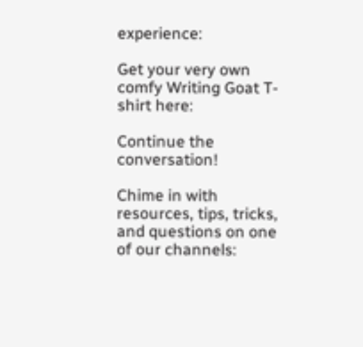experience:

Get your very own comfy Writing Goat T-shirt here:

Continue the conversation!

Chime in with resources, tips, tricks, and questions on one of our channels: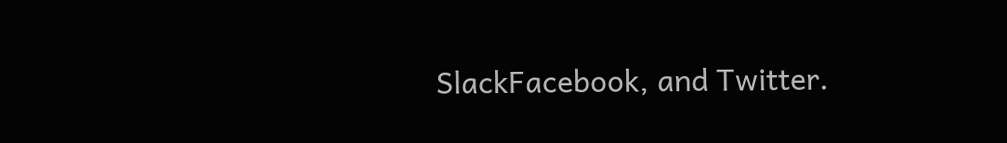SlackFacebook, and Twitter.